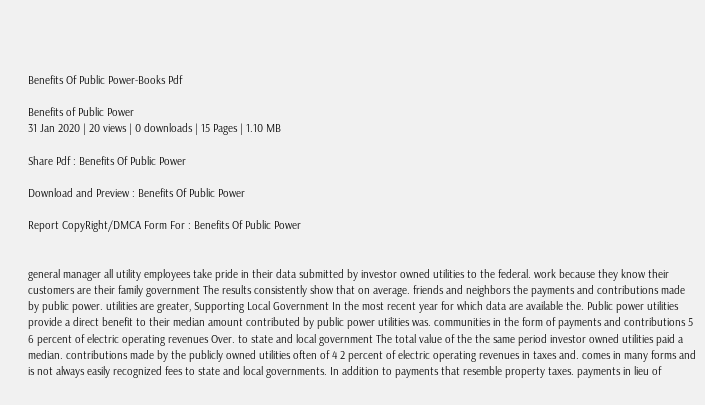Benefits Of Public Power-Books Pdf

Benefits of Public Power
31 Jan 2020 | 20 views | 0 downloads | 15 Pages | 1.10 MB

Share Pdf : Benefits Of Public Power

Download and Preview : Benefits Of Public Power

Report CopyRight/DMCA Form For : Benefits Of Public Power


general manager all utility employees take pride in their data submitted by investor owned utilities to the federal. work because they know their customers are their family government The results consistently show that on average. friends and neighbors the payments and contributions made by public power. utilities are greater, Supporting Local Government In the most recent year for which data are available the. Public power utilities provide a direct benefit to their median amount contributed by public power utilities was. communities in the form of payments and contributions 5 6 percent of electric operating revenues Over. to state and local government The total value of the the same period investor owned utilities paid a median. contributions made by the publicly owned utilities often of 4 2 percent of electric operating revenues in taxes and. comes in many forms and is not always easily recognized fees to state and local governments. In addition to payments that resemble property taxes. payments in lieu of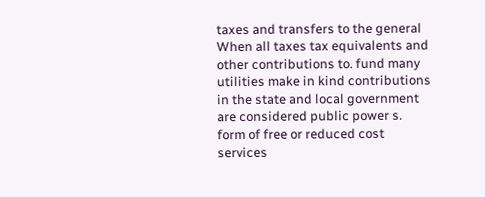taxes and transfers to the general When all taxes tax equivalents and other contributions to. fund many utilities make in kind contributions in the state and local government are considered public power s. form of free or reduced cost services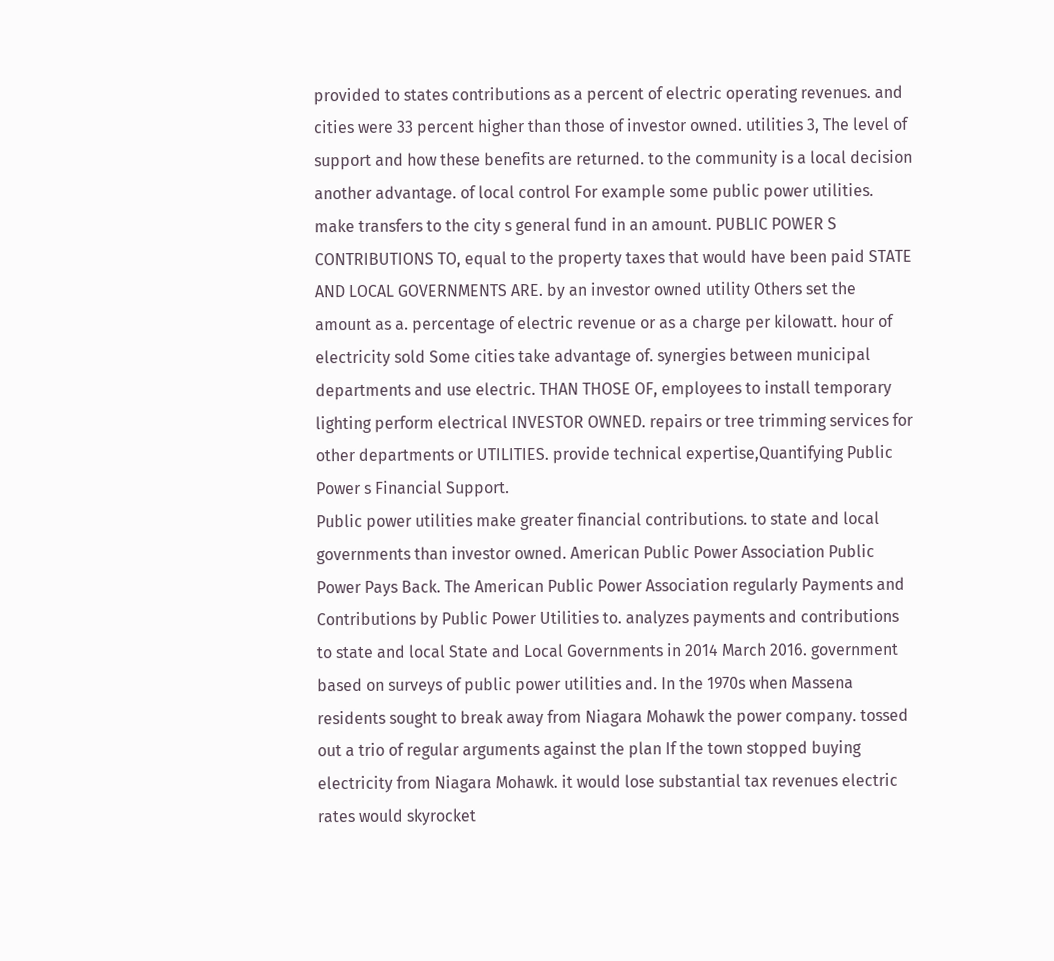provided to states contributions as a percent of electric operating revenues. and cities were 33 percent higher than those of investor owned. utilities 3, The level of support and how these benefits are returned. to the community is a local decision another advantage. of local control For example some public power utilities. make transfers to the city s general fund in an amount. PUBLIC POWER S CONTRIBUTIONS TO, equal to the property taxes that would have been paid STATE AND LOCAL GOVERNMENTS ARE. by an investor owned utility Others set the amount as a. percentage of electric revenue or as a charge per kilowatt. hour of electricity sold Some cities take advantage of. synergies between municipal departments and use electric. THAN THOSE OF, employees to install temporary lighting perform electrical INVESTOR OWNED. repairs or tree trimming services for other departments or UTILITIES. provide technical expertise,Quantifying Public Power s Financial Support.
Public power utilities make greater financial contributions. to state and local governments than investor owned. American Public Power Association Public Power Pays Back. The American Public Power Association regularly Payments and Contributions by Public Power Utilities to. analyzes payments and contributions to state and local State and Local Governments in 2014 March 2016. government based on surveys of public power utilities and. In the 1970s when Massena residents sought to break away from Niagara Mohawk the power company. tossed out a trio of regular arguments against the plan If the town stopped buying electricity from Niagara Mohawk. it would lose substantial tax revenues electric rates would skyrocket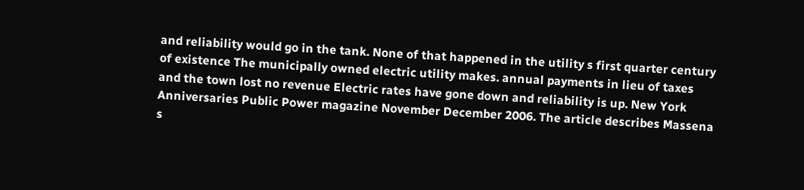and reliability would go in the tank. None of that happened in the utility s first quarter century of existence The municipally owned electric utility makes. annual payments in lieu of taxes and the town lost no revenue Electric rates have gone down and reliability is up. New York Anniversaries Public Power magazine November December 2006. The article describes Massena s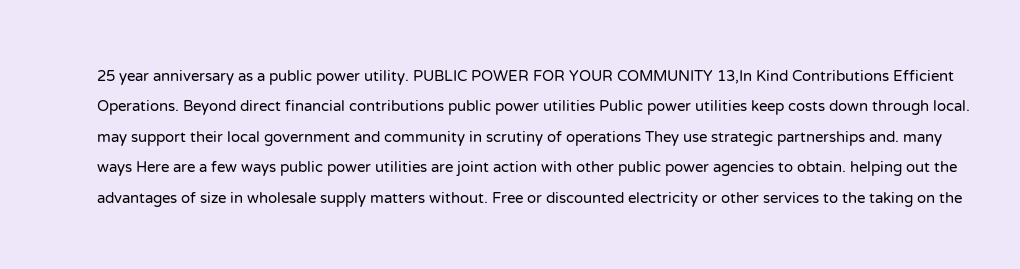25 year anniversary as a public power utility. PUBLIC POWER FOR YOUR COMMUNITY 13,In Kind Contributions Efficient Operations. Beyond direct financial contributions public power utilities Public power utilities keep costs down through local. may support their local government and community in scrutiny of operations They use strategic partnerships and. many ways Here are a few ways public power utilities are joint action with other public power agencies to obtain. helping out the advantages of size in wholesale supply matters without. Free or discounted electricity or other services to the taking on the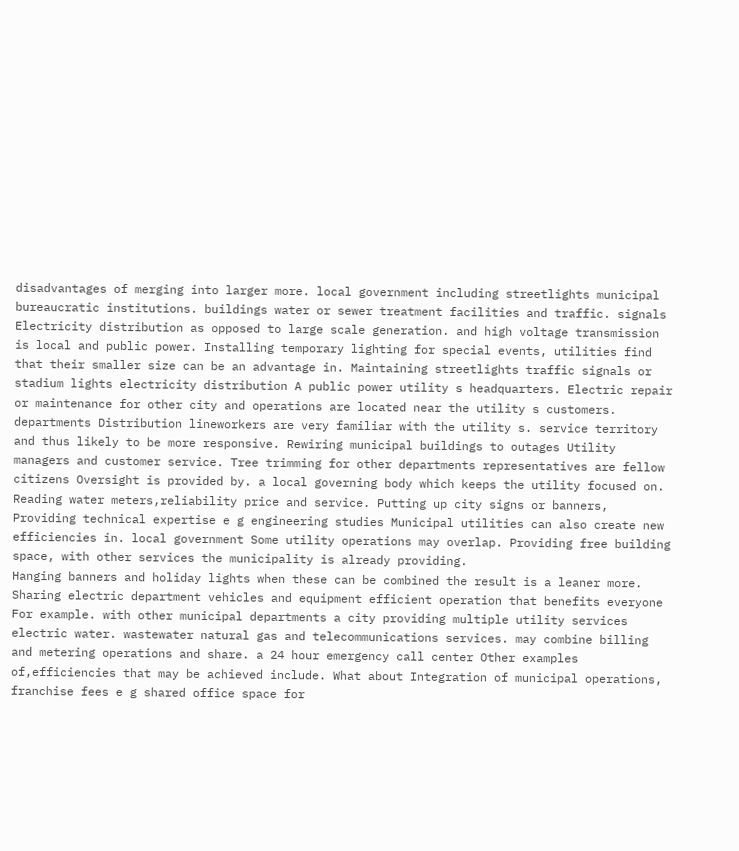disadvantages of merging into larger more. local government including streetlights municipal bureaucratic institutions. buildings water or sewer treatment facilities and traffic. signals Electricity distribution as opposed to large scale generation. and high voltage transmission is local and public power. Installing temporary lighting for special events, utilities find that their smaller size can be an advantage in. Maintaining streetlights traffic signals or stadium lights electricity distribution A public power utility s headquarters. Electric repair or maintenance for other city and operations are located near the utility s customers. departments Distribution lineworkers are very familiar with the utility s. service territory and thus likely to be more responsive. Rewiring municipal buildings to outages Utility managers and customer service. Tree trimming for other departments representatives are fellow citizens Oversight is provided by. a local governing body which keeps the utility focused on. Reading water meters,reliability price and service. Putting up city signs or banners, Providing technical expertise e g engineering studies Municipal utilities can also create new efficiencies in. local government Some utility operations may overlap. Providing free building space, with other services the municipality is already providing.
Hanging banners and holiday lights when these can be combined the result is a leaner more. Sharing electric department vehicles and equipment efficient operation that benefits everyone For example. with other municipal departments a city providing multiple utility services electric water. wastewater natural gas and telecommunications services. may combine billing and metering operations and share. a 24 hour emergency call center Other examples of,efficiencies that may be achieved include. What about Integration of municipal operations, franchise fees e g shared office space for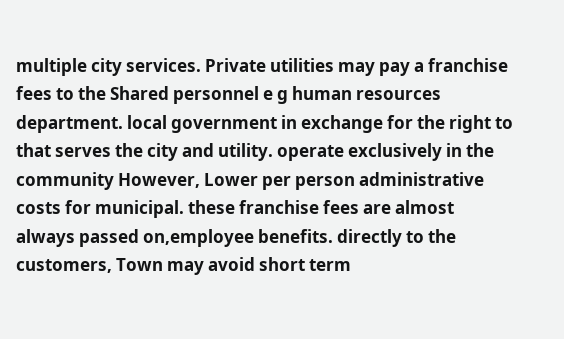multiple city services. Private utilities may pay a franchise fees to the Shared personnel e g human resources department. local government in exchange for the right to that serves the city and utility. operate exclusively in the community However, Lower per person administrative costs for municipal. these franchise fees are almost always passed on,employee benefits. directly to the customers, Town may avoid short term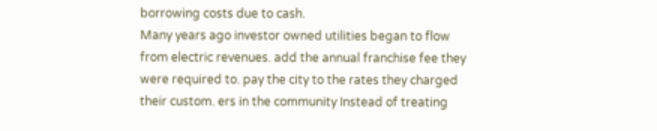borrowing costs due to cash.
Many years ago investor owned utilities began to flow from electric revenues. add the annual franchise fee they were required to. pay the city to the rates they charged their custom. ers in the community Instead of treating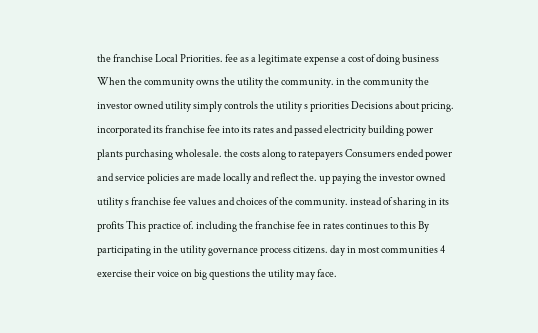the franchise Local Priorities. fee as a legitimate expense a cost of doing business When the community owns the utility the community. in the community the investor owned utility simply controls the utility s priorities Decisions about pricing. incorporated its franchise fee into its rates and passed electricity building power plants purchasing wholesale. the costs along to ratepayers Consumers ended power and service policies are made locally and reflect the. up paying the investor owned utility s franchise fee values and choices of the community. instead of sharing in its profits This practice of. including the franchise fee in rates continues to this By participating in the utility governance process citizens. day in most communities 4 exercise their voice on big questions the utility may face.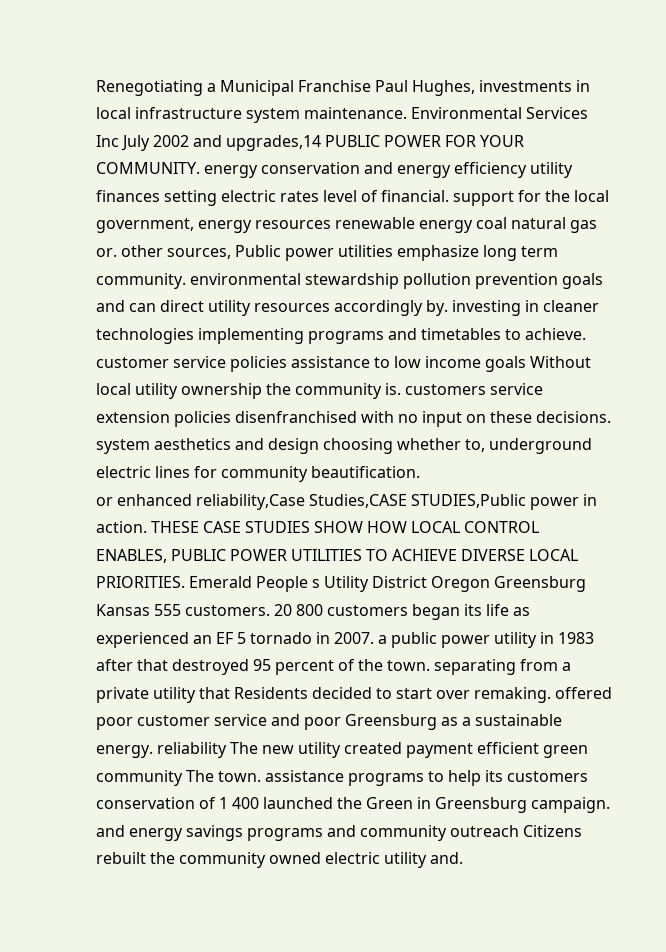Renegotiating a Municipal Franchise Paul Hughes, investments in local infrastructure system maintenance. Environmental Services Inc July 2002 and upgrades,14 PUBLIC POWER FOR YOUR COMMUNITY. energy conservation and energy efficiency utility finances setting electric rates level of financial. support for the local government, energy resources renewable energy coal natural gas or. other sources, Public power utilities emphasize long term community. environmental stewardship pollution prevention goals and can direct utility resources accordingly by. investing in cleaner technologies implementing programs and timetables to achieve. customer service policies assistance to low income goals Without local utility ownership the community is. customers service extension policies disenfranchised with no input on these decisions. system aesthetics and design choosing whether to, underground electric lines for community beautification.
or enhanced reliability,Case Studies,CASE STUDIES,Public power in action. THESE CASE STUDIES SHOW HOW LOCAL CONTROL ENABLES, PUBLIC POWER UTILITIES TO ACHIEVE DIVERSE LOCAL PRIORITIES. Emerald People s Utility District Oregon Greensburg Kansas 555 customers. 20 800 customers began its life as experienced an EF 5 tornado in 2007. a public power utility in 1983 after that destroyed 95 percent of the town. separating from a private utility that Residents decided to start over remaking. offered poor customer service and poor Greensburg as a sustainable energy. reliability The new utility created payment efficient green community The town. assistance programs to help its customers conservation of 1 400 launched the Green in Greensburg campaign. and energy savings programs and community outreach Citizens rebuilt the community owned electric utility and.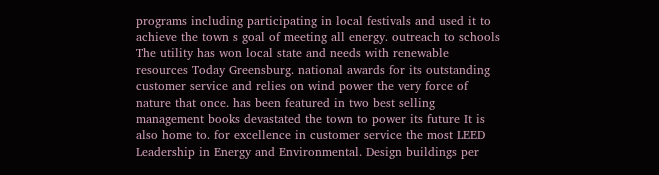programs including participating in local festivals and used it to achieve the town s goal of meeting all energy. outreach to schools The utility has won local state and needs with renewable resources Today Greensburg. national awards for its outstanding customer service and relies on wind power the very force of nature that once. has been featured in two best selling management books devastated the town to power its future It is also home to. for excellence in customer service the most LEED Leadership in Energy and Environmental. Design buildings per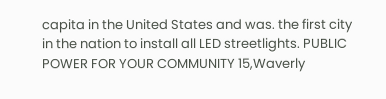capita in the United States and was. the first city in the nation to install all LED streetlights. PUBLIC POWER FOR YOUR COMMUNITY 15,Waverly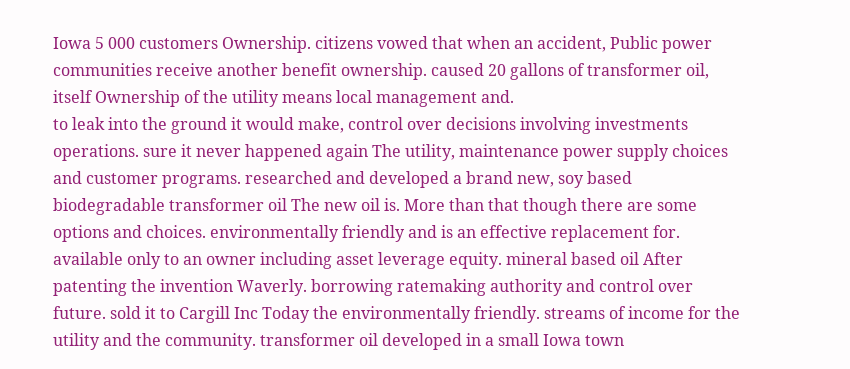Iowa 5 000 customers Ownership. citizens vowed that when an accident, Public power communities receive another benefit ownership. caused 20 gallons of transformer oil, itself Ownership of the utility means local management and.
to leak into the ground it would make, control over decisions involving investments operations. sure it never happened again The utility, maintenance power supply choices and customer programs. researched and developed a brand new, soy based biodegradable transformer oil The new oil is. More than that though there are some options and choices. environmentally friendly and is an effective replacement for. available only to an owner including asset leverage equity. mineral based oil After patenting the invention Waverly. borrowing ratemaking authority and control over future. sold it to Cargill Inc Today the environmentally friendly. streams of income for the utility and the community. transformer oil developed in a small Iowa town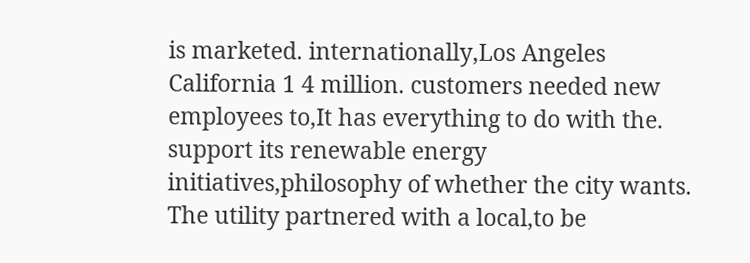is marketed. internationally,Los Angeles California 1 4 million. customers needed new employees to,It has everything to do with the.
support its renewable energy initiatives,philosophy of whether the city wants. The utility partnered with a local,to be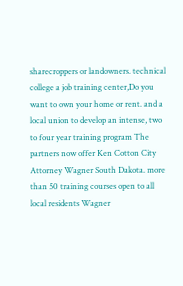sharecroppers or landowners. technical college a job training center,Do you want to own your home or rent. and a local union to develop an intense, two to four year training program The partners now offer Ken Cotton City Attorney Wagner South Dakota. more than 50 training courses open to all local residents Wagner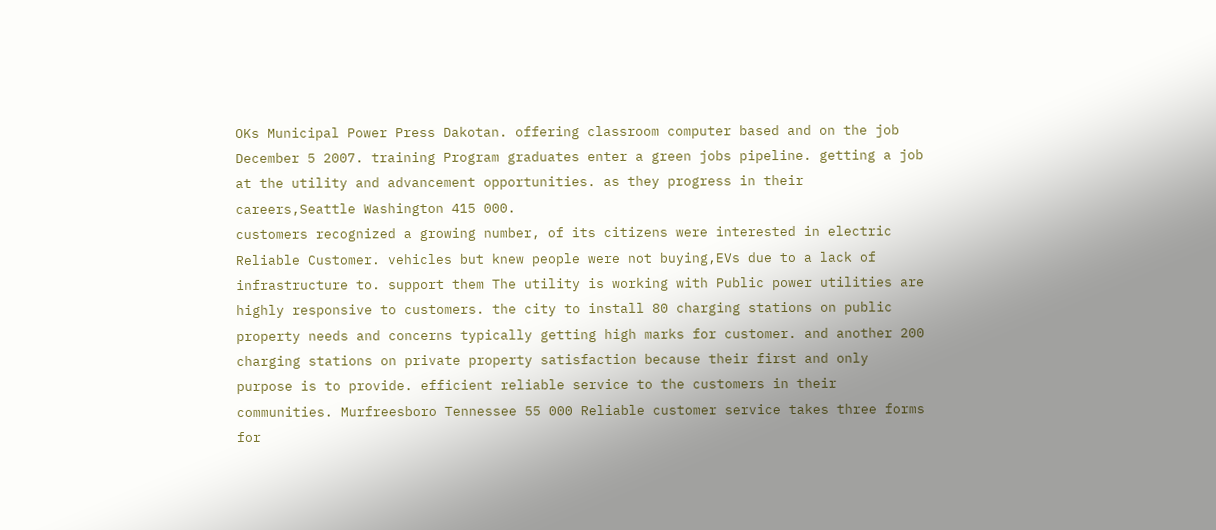OKs Municipal Power Press Dakotan. offering classroom computer based and on the job December 5 2007. training Program graduates enter a green jobs pipeline. getting a job at the utility and advancement opportunities. as they progress in their careers,Seattle Washington 415 000.
customers recognized a growing number, of its citizens were interested in electric Reliable Customer. vehicles but knew people were not buying,EVs due to a lack of infrastructure to. support them The utility is working with Public power utilities are highly responsive to customers. the city to install 80 charging stations on public property needs and concerns typically getting high marks for customer. and another 200 charging stations on private property satisfaction because their first and only purpose is to provide. efficient reliable service to the customers in their communities. Murfreesboro Tennessee 55 000 Reliable customer service takes three forms for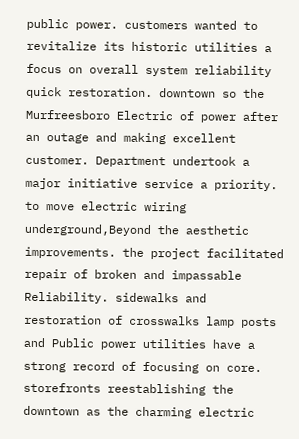public power. customers wanted to revitalize its historic utilities a focus on overall system reliability quick restoration. downtown so the Murfreesboro Electric of power after an outage and making excellent customer. Department undertook a major initiative service a priority. to move electric wiring underground,Beyond the aesthetic improvements. the project facilitated repair of broken and impassable Reliability. sidewalks and restoration of crosswalks lamp posts and Public power utilities have a strong record of focusing on core. storefronts reestablishing the downtown as the charming electric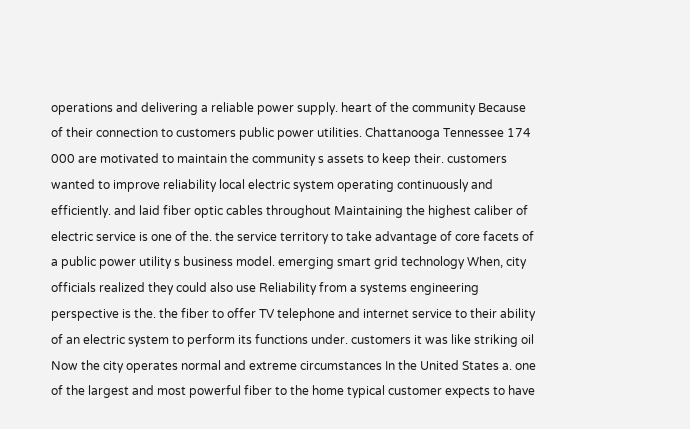operations and delivering a reliable power supply. heart of the community Because of their connection to customers public power utilities. Chattanooga Tennessee 174 000 are motivated to maintain the community s assets to keep their. customers wanted to improve reliability local electric system operating continuously and efficiently. and laid fiber optic cables throughout Maintaining the highest caliber of electric service is one of the. the service territory to take advantage of core facets of a public power utility s business model. emerging smart grid technology When, city officials realized they could also use Reliability from a systems engineering perspective is the. the fiber to offer TV telephone and internet service to their ability of an electric system to perform its functions under. customers it was like striking oil Now the city operates normal and extreme circumstances In the United States a. one of the largest and most powerful fiber to the home typical customer expects to have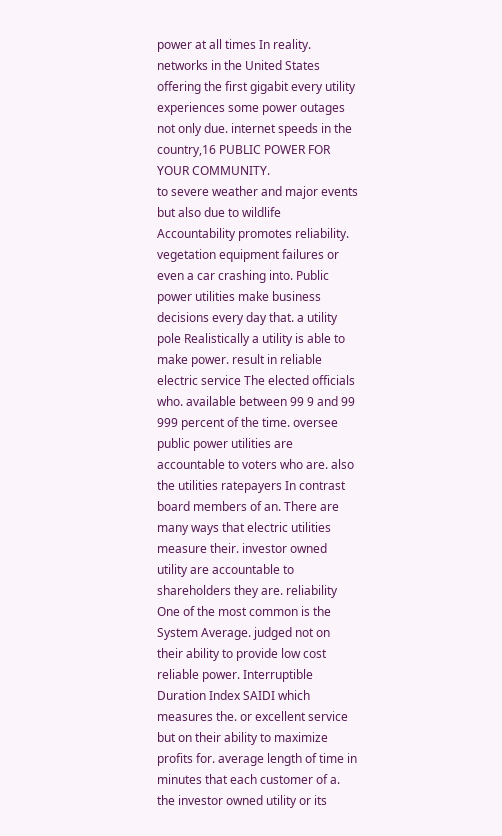power at all times In reality. networks in the United States offering the first gigabit every utility experiences some power outages not only due. internet speeds in the country,16 PUBLIC POWER FOR YOUR COMMUNITY.
to severe weather and major events but also due to wildlife Accountability promotes reliability. vegetation equipment failures or even a car crashing into. Public power utilities make business decisions every day that. a utility pole Realistically a utility is able to make power. result in reliable electric service The elected officials who. available between 99 9 and 99 999 percent of the time. oversee public power utilities are accountable to voters who are. also the utilities ratepayers In contrast board members of an. There are many ways that electric utilities measure their. investor owned utility are accountable to shareholders they are. reliability One of the most common is the System Average. judged not on their ability to provide low cost reliable power. Interruptible Duration Index SAIDI which measures the. or excellent service but on their ability to maximize profits for. average length of time in minutes that each customer of a. the investor owned utility or its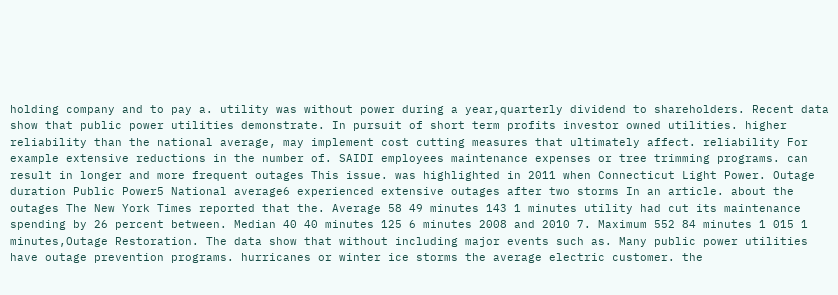holding company and to pay a. utility was without power during a year,quarterly dividend to shareholders. Recent data show that public power utilities demonstrate. In pursuit of short term profits investor owned utilities. higher reliability than the national average, may implement cost cutting measures that ultimately affect. reliability For example extensive reductions in the number of. SAIDI employees maintenance expenses or tree trimming programs. can result in longer and more frequent outages This issue. was highlighted in 2011 when Connecticut Light Power. Outage duration Public Power5 National average6 experienced extensive outages after two storms In an article. about the outages The New York Times reported that the. Average 58 49 minutes 143 1 minutes utility had cut its maintenance spending by 26 percent between. Median 40 40 minutes 125 6 minutes 2008 and 2010 7. Maximum 552 84 minutes 1 015 1 minutes,Outage Restoration. The data show that without including major events such as. Many public power utilities have outage prevention programs. hurricanes or winter ice storms the average electric customer. the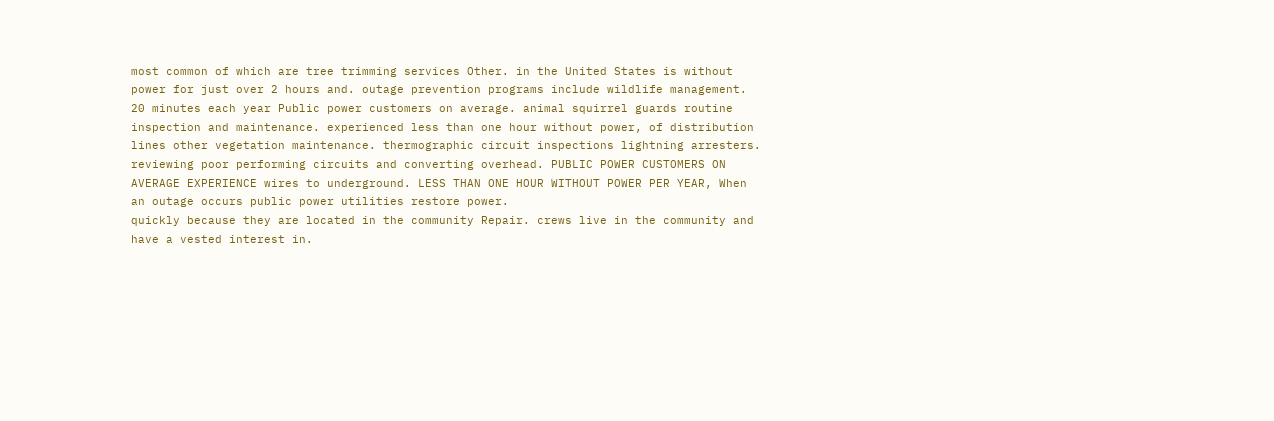most common of which are tree trimming services Other. in the United States is without power for just over 2 hours and. outage prevention programs include wildlife management. 20 minutes each year Public power customers on average. animal squirrel guards routine inspection and maintenance. experienced less than one hour without power, of distribution lines other vegetation maintenance. thermographic circuit inspections lightning arresters. reviewing poor performing circuits and converting overhead. PUBLIC POWER CUSTOMERS ON AVERAGE EXPERIENCE wires to underground. LESS THAN ONE HOUR WITHOUT POWER PER YEAR, When an outage occurs public power utilities restore power.
quickly because they are located in the community Repair. crews live in the community and have a vested interest in.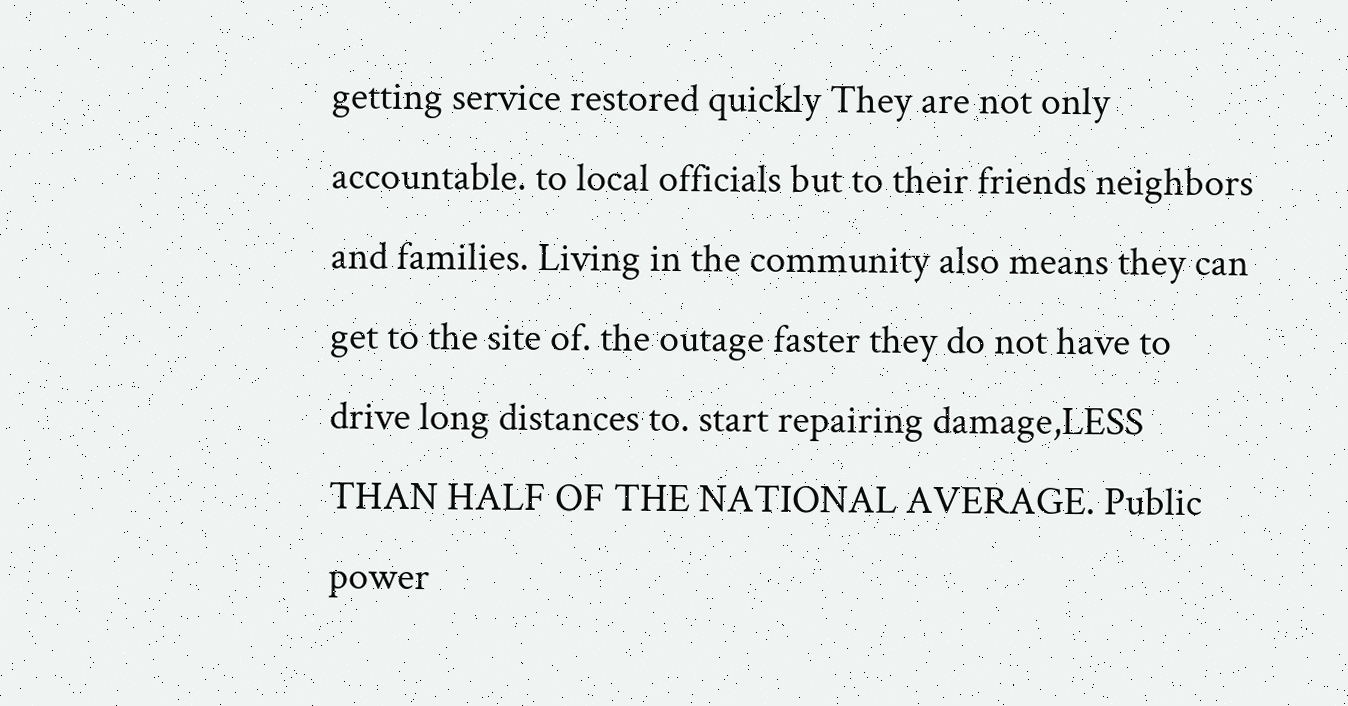getting service restored quickly They are not only accountable. to local officials but to their friends neighbors and families. Living in the community also means they can get to the site of. the outage faster they do not have to drive long distances to. start repairing damage,LESS THAN HALF OF THE NATIONAL AVERAGE. Public power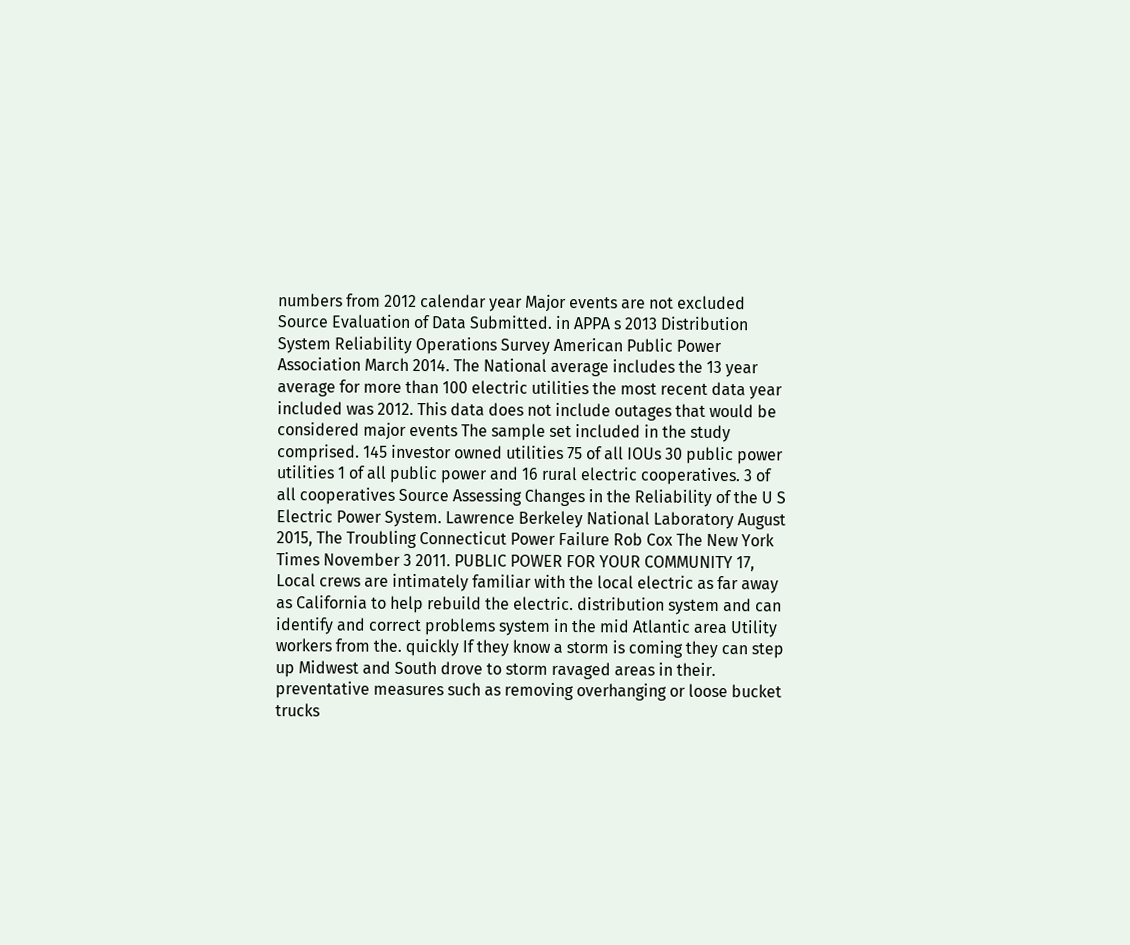numbers from 2012 calendar year Major events are not excluded Source Evaluation of Data Submitted. in APPA s 2013 Distribution System Reliability Operations Survey American Public Power Association March 2014. The National average includes the 13 year average for more than 100 electric utilities the most recent data year included was 2012. This data does not include outages that would be considered major events The sample set included in the study comprised. 145 investor owned utilities 75 of all IOUs 30 public power utilities 1 of all public power and 16 rural electric cooperatives. 3 of all cooperatives Source Assessing Changes in the Reliability of the U S Electric Power System. Lawrence Berkeley National Laboratory August 2015, The Troubling Connecticut Power Failure Rob Cox The New York Times November 3 2011. PUBLIC POWER FOR YOUR COMMUNITY 17, Local crews are intimately familiar with the local electric as far away as California to help rebuild the electric. distribution system and can identify and correct problems system in the mid Atlantic area Utility workers from the. quickly If they know a storm is coming they can step up Midwest and South drove to storm ravaged areas in their. preventative measures such as removing overhanging or loose bucket trucks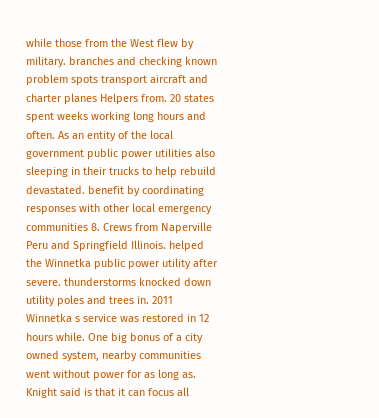while those from the West flew by military. branches and checking known problem spots transport aircraft and charter planes Helpers from. 20 states spent weeks working long hours and often. As an entity of the local government public power utilities also sleeping in their trucks to help rebuild devastated. benefit by coordinating responses with other local emergency communities 8. Crews from Naperville Peru and Springfield Illinois. helped the Winnetka public power utility after severe. thunderstorms knocked down utility poles and trees in. 2011 Winnetka s service was restored in 12 hours while. One big bonus of a city owned system, nearby communities went without power for as long as. Knight said is that it can focus all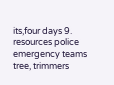its,four days 9.
resources police emergency teams tree, trimmers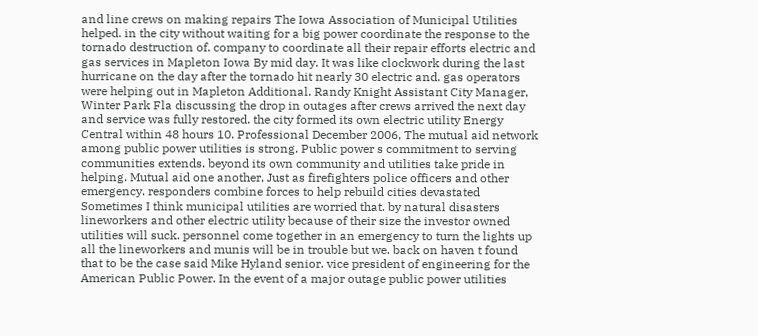and line crews on making repairs The Iowa Association of Municipal Utilities helped. in the city without waiting for a big power coordinate the response to the tornado destruction of. company to coordinate all their repair efforts electric and gas services in Mapleton Iowa By mid day. It was like clockwork during the last hurricane on the day after the tornado hit nearly 30 electric and. gas operators were helping out in Mapleton Additional. Randy Knight Assistant City Manager, Winter Park Fla discussing the drop in outages after crews arrived the next day and service was fully restored. the city formed its own electric utility Energy Central within 48 hours 10. Professional December 2006, The mutual aid network among public power utilities is strong. Public power s commitment to serving communities extends. beyond its own community and utilities take pride in helping. Mutual aid one another, Just as firefighters police officers and other emergency. responders combine forces to help rebuild cities devastated Sometimes I think municipal utilities are worried that. by natural disasters lineworkers and other electric utility because of their size the investor owned utilities will suck. personnel come together in an emergency to turn the lights up all the lineworkers and munis will be in trouble but we. back on haven t found that to be the case said Mike Hyland senior. vice president of engineering for the American Public Power. In the event of a major outage public power utilities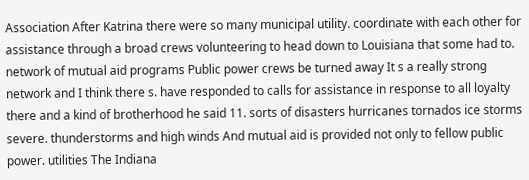Association After Katrina there were so many municipal utility. coordinate with each other for assistance through a broad crews volunteering to head down to Louisiana that some had to. network of mutual aid programs Public power crews be turned away It s a really strong network and I think there s. have responded to calls for assistance in response to all loyalty there and a kind of brotherhood he said 11. sorts of disasters hurricanes tornados ice storms severe. thunderstorms and high winds And mutual aid is provided not only to fellow public power. utilities The Indiana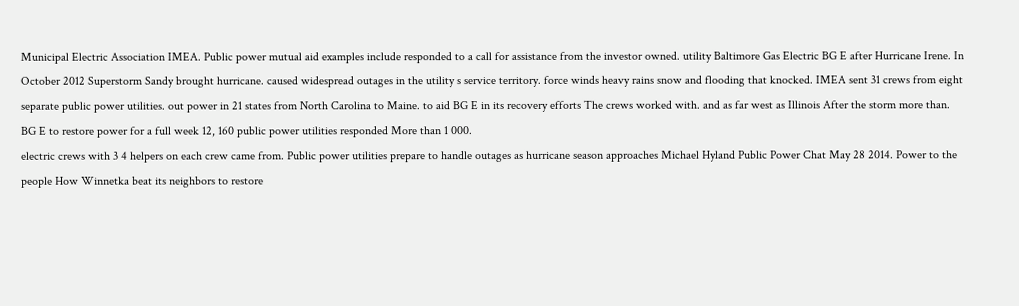Municipal Electric Association IMEA. Public power mutual aid examples include responded to a call for assistance from the investor owned. utility Baltimore Gas Electric BG E after Hurricane Irene. In October 2012 Superstorm Sandy brought hurricane. caused widespread outages in the utility s service territory. force winds heavy rains snow and flooding that knocked. IMEA sent 31 crews from eight separate public power utilities. out power in 21 states from North Carolina to Maine. to aid BG E in its recovery efforts The crews worked with. and as far west as Illinois After the storm more than. BG E to restore power for a full week 12, 160 public power utilities responded More than 1 000.
electric crews with 3 4 helpers on each crew came from. Public power utilities prepare to handle outages as hurricane season approaches Michael Hyland Public Power Chat May 28 2014. Power to the people How Winnetka beat its neighbors to restore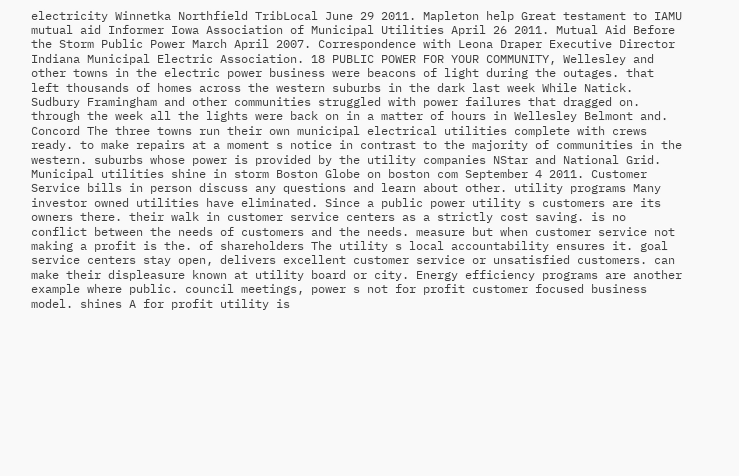electricity Winnetka Northfield TribLocal June 29 2011. Mapleton help Great testament to IAMU mutual aid Informer Iowa Association of Municipal Utilities April 26 2011. Mutual Aid Before the Storm Public Power March April 2007. Correspondence with Leona Draper Executive Director Indiana Municipal Electric Association. 18 PUBLIC POWER FOR YOUR COMMUNITY, Wellesley and other towns in the electric power business were beacons of light during the outages. that left thousands of homes across the western suburbs in the dark last week While Natick. Sudbury Framingham and other communities struggled with power failures that dragged on. through the week all the lights were back on in a matter of hours in Wellesley Belmont and. Concord The three towns run their own municipal electrical utilities complete with crews ready. to make repairs at a moment s notice in contrast to the majority of communities in the western. suburbs whose power is provided by the utility companies NStar and National Grid. Municipal utilities shine in storm Boston Globe on boston com September 4 2011. Customer Service bills in person discuss any questions and learn about other. utility programs Many investor owned utilities have eliminated. Since a public power utility s customers are its owners there. their walk in customer service centers as a strictly cost saving. is no conflict between the needs of customers and the needs. measure but when customer service not making a profit is the. of shareholders The utility s local accountability ensures it. goal service centers stay open, delivers excellent customer service or unsatisfied customers. can make their displeasure known at utility board or city. Energy efficiency programs are another example where public. council meetings, power s not for profit customer focused business model. shines A for profit utility is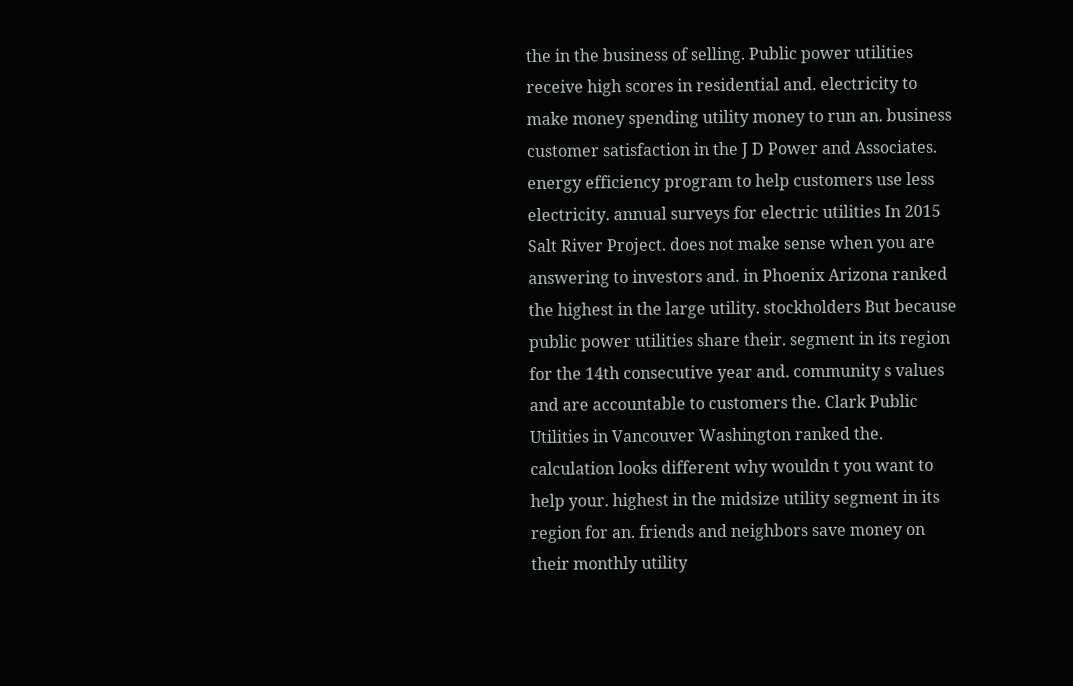the in the business of selling. Public power utilities receive high scores in residential and. electricity to make money spending utility money to run an. business customer satisfaction in the J D Power and Associates. energy efficiency program to help customers use less electricity. annual surveys for electric utilities In 2015 Salt River Project. does not make sense when you are answering to investors and. in Phoenix Arizona ranked the highest in the large utility. stockholders But because public power utilities share their. segment in its region for the 14th consecutive year and. community s values and are accountable to customers the. Clark Public Utilities in Vancouver Washington ranked the. calculation looks different why wouldn t you want to help your. highest in the midsize utility segment in its region for an. friends and neighbors save money on their monthly utility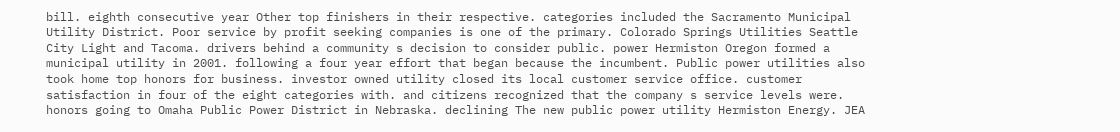bill. eighth consecutive year Other top finishers in their respective. categories included the Sacramento Municipal Utility District. Poor service by profit seeking companies is one of the primary. Colorado Springs Utilities Seattle City Light and Tacoma. drivers behind a community s decision to consider public. power Hermiston Oregon formed a municipal utility in 2001. following a four year effort that began because the incumbent. Public power utilities also took home top honors for business. investor owned utility closed its local customer service office. customer satisfaction in four of the eight categories with. and citizens recognized that the company s service levels were. honors going to Omaha Public Power District in Nebraska. declining The new public power utility Hermiston Energy. JEA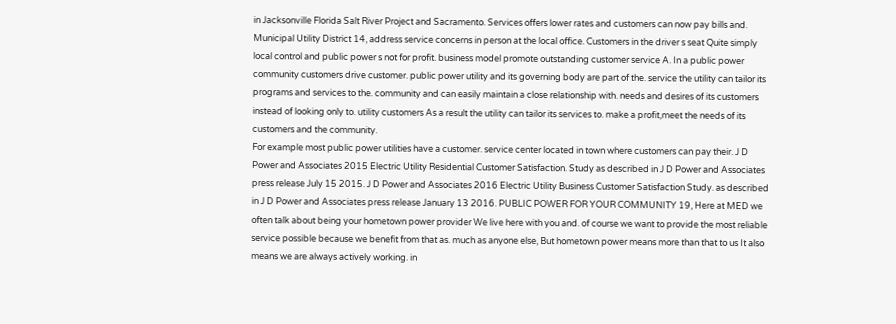in Jacksonville Florida Salt River Project and Sacramento. Services offers lower rates and customers can now pay bills and. Municipal Utility District 14, address service concerns in person at the local office. Customers in the driver s seat Quite simply local control and public power s not for profit. business model promote outstanding customer service A. In a public power community customers drive customer. public power utility and its governing body are part of the. service the utility can tailor its programs and services to the. community and can easily maintain a close relationship with. needs and desires of its customers instead of looking only to. utility customers As a result the utility can tailor its services to. make a profit,meet the needs of its customers and the community.
For example most public power utilities have a customer. service center located in town where customers can pay their. J D Power and Associates 2015 Electric Utility Residential Customer Satisfaction. Study as described in J D Power and Associates press release July 15 2015. J D Power and Associates 2016 Electric Utility Business Customer Satisfaction Study. as described in J D Power and Associates press release January 13 2016. PUBLIC POWER FOR YOUR COMMUNITY 19, Here at MED we often talk about being your hometown power provider We live here with you and. of course we want to provide the most reliable service possible because we benefit from that as. much as anyone else, But hometown power means more than that to us It also means we are always actively working. in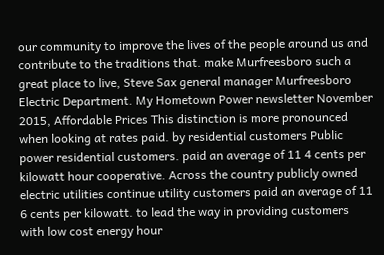our community to improve the lives of the people around us and contribute to the traditions that. make Murfreesboro such a great place to live, Steve Sax general manager Murfreesboro Electric Department. My Hometown Power newsletter November 2015, Affordable Prices This distinction is more pronounced when looking at rates paid. by residential customers Public power residential customers. paid an average of 11 4 cents per kilowatt hour cooperative. Across the country publicly owned electric utilities continue utility customers paid an average of 11 6 cents per kilowatt. to lead the way in providing customers with low cost energy hour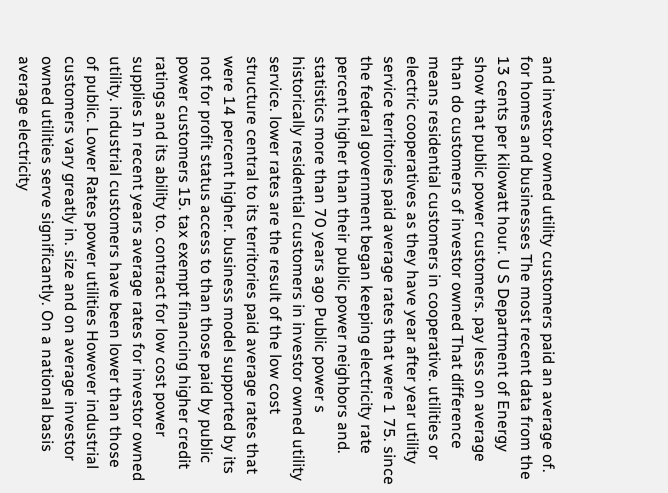and investor owned utility customers paid an average of. for homes and businesses The most recent data from the 13 cents per kilowatt hour. U S Department of Energy show that public power customers. pay less on average than do customers of investor owned That difference means residential customers in cooperative. utilities or electric cooperatives as they have year after year utility service territories paid average rates that were 1 75. since the federal government began keeping electricity rate percent higher than their public power neighbors and. statistics more than 70 years ago Public power s historically residential customers in investor owned utility service. lower rates are the result of the low cost structure central to its territories paid average rates that were 14 percent higher. business model supported by its not for profit status access to than those paid by public power customers 15. tax exempt financing higher credit ratings and its ability to. contract for low cost power supplies In recent years average rates for investor owned utility. industrial customers have been lower than those of public. Lower Rates power utilities However industrial customers vary greatly in. size and on average investor owned utilities serve significantly. On a national basis average electricity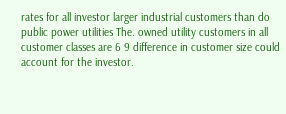rates for all investor larger industrial customers than do public power utilities The. owned utility customers in all customer classes are 6 9 difference in customer size could account for the investor.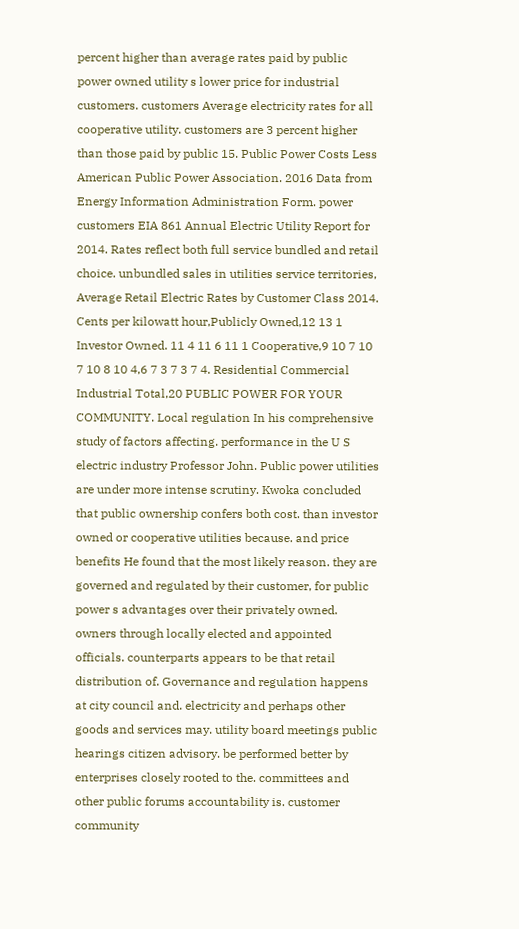percent higher than average rates paid by public power owned utility s lower price for industrial customers. customers Average electricity rates for all cooperative utility. customers are 3 percent higher than those paid by public 15. Public Power Costs Less American Public Power Association. 2016 Data from Energy Information Administration Form. power customers EIA 861 Annual Electric Utility Report for 2014. Rates reflect both full service bundled and retail choice. unbundled sales in utilities service territories, Average Retail Electric Rates by Customer Class 2014.
Cents per kilowatt hour,Publicly Owned,12 13 1 Investor Owned. 11 4 11 6 11 1 Cooperative,9 10 7 10 7 10 8 10 4,6 7 3 7 3 7 4. Residential Commercial Industrial Total,20 PUBLIC POWER FOR YOUR COMMUNITY. Local regulation In his comprehensive study of factors affecting. performance in the U S electric industry Professor John. Public power utilities are under more intense scrutiny. Kwoka concluded that public ownership confers both cost. than investor owned or cooperative utilities because. and price benefits He found that the most likely reason. they are governed and regulated by their customer, for public power s advantages over their privately owned. owners through locally elected and appointed officials. counterparts appears to be that retail distribution of. Governance and regulation happens at city council and. electricity and perhaps other goods and services may. utility board meetings public hearings citizen advisory. be performed better by enterprises closely rooted to the. committees and other public forums accountability is. customer community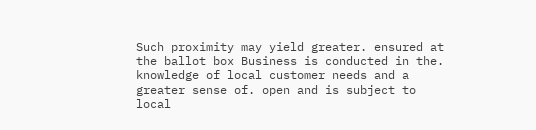Such proximity may yield greater. ensured at the ballot box Business is conducted in the. knowledge of local customer needs and a greater sense of. open and is subject to local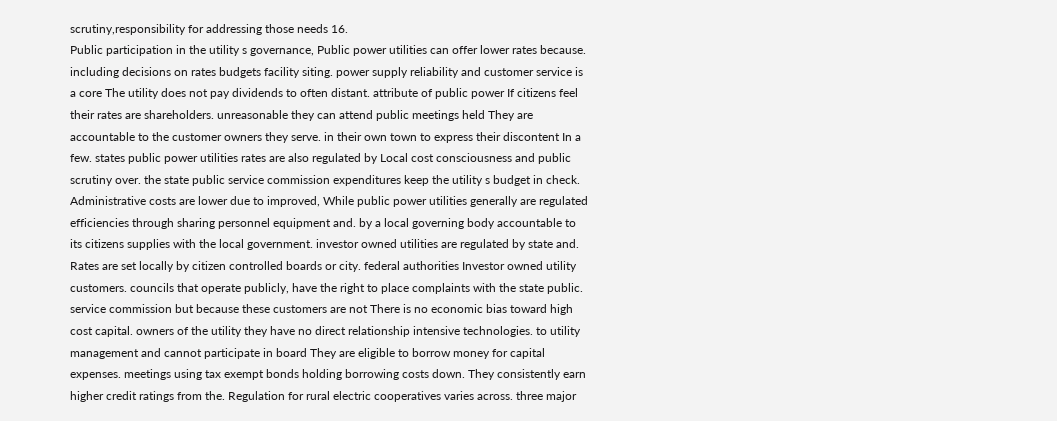scrutiny,responsibility for addressing those needs 16.
Public participation in the utility s governance, Public power utilities can offer lower rates because. including decisions on rates budgets facility siting. power supply reliability and customer service is a core The utility does not pay dividends to often distant. attribute of public power If citizens feel their rates are shareholders. unreasonable they can attend public meetings held They are accountable to the customer owners they serve. in their own town to express their discontent In a few. states public power utilities rates are also regulated by Local cost consciousness and public scrutiny over. the state public service commission expenditures keep the utility s budget in check. Administrative costs are lower due to improved, While public power utilities generally are regulated efficiencies through sharing personnel equipment and. by a local governing body accountable to its citizens supplies with the local government. investor owned utilities are regulated by state and. Rates are set locally by citizen controlled boards or city. federal authorities Investor owned utility customers. councils that operate publicly, have the right to place complaints with the state public. service commission but because these customers are not There is no economic bias toward high cost capital. owners of the utility they have no direct relationship intensive technologies. to utility management and cannot participate in board They are eligible to borrow money for capital expenses. meetings using tax exempt bonds holding borrowing costs down. They consistently earn higher credit ratings from the. Regulation for rural electric cooperatives varies across. three major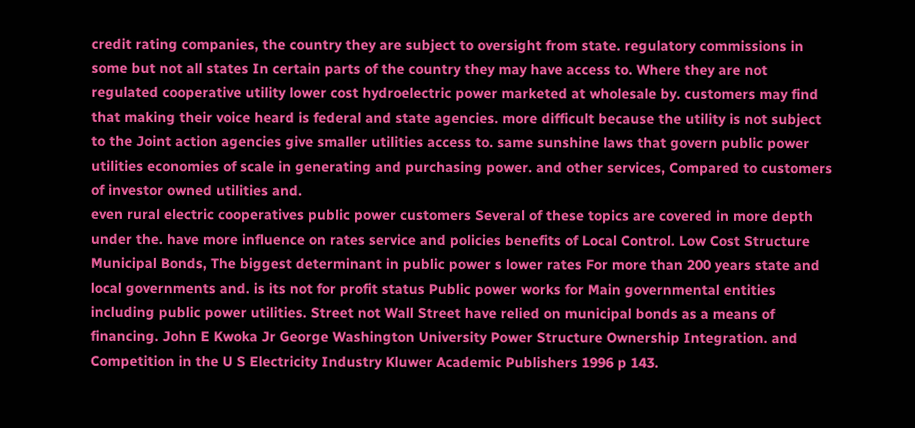credit rating companies, the country they are subject to oversight from state. regulatory commissions in some but not all states In certain parts of the country they may have access to. Where they are not regulated cooperative utility lower cost hydroelectric power marketed at wholesale by. customers may find that making their voice heard is federal and state agencies. more difficult because the utility is not subject to the Joint action agencies give smaller utilities access to. same sunshine laws that govern public power utilities economies of scale in generating and purchasing power. and other services, Compared to customers of investor owned utilities and.
even rural electric cooperatives public power customers Several of these topics are covered in more depth under the. have more influence on rates service and policies benefits of Local Control. Low Cost Structure Municipal Bonds, The biggest determinant in public power s lower rates For more than 200 years state and local governments and. is its not for profit status Public power works for Main governmental entities including public power utilities. Street not Wall Street have relied on municipal bonds as a means of financing. John E Kwoka Jr George Washington University Power Structure Ownership Integration. and Competition in the U S Electricity Industry Kluwer Academic Publishers 1996 p 143.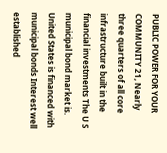PUBLIC POWER FOR YOUR COMMUNITY 21, Nearly three quarters of all core infrastructure built in the financial investments The U S municipal bond market is. United States is financed with municipal bonds Interest well established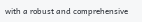with a robust and comprehensive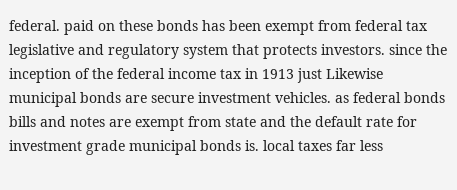federal. paid on these bonds has been exempt from federal tax legislative and regulatory system that protects investors. since the inception of the federal income tax in 1913 just Likewise municipal bonds are secure investment vehicles. as federal bonds bills and notes are exempt from state and the default rate for investment grade municipal bonds is. local taxes far less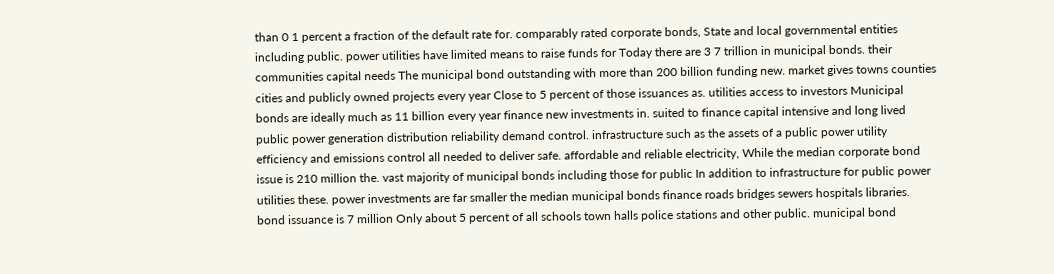than 0 1 percent a fraction of the default rate for. comparably rated corporate bonds, State and local governmental entities including public. power utilities have limited means to raise funds for Today there are 3 7 trillion in municipal bonds. their communities capital needs The municipal bond outstanding with more than 200 billion funding new. market gives towns counties cities and publicly owned projects every year Close to 5 percent of those issuances as. utilities access to investors Municipal bonds are ideally much as 11 billion every year finance new investments in. suited to finance capital intensive and long lived public power generation distribution reliability demand control. infrastructure such as the assets of a public power utility efficiency and emissions control all needed to deliver safe. affordable and reliable electricity, While the median corporate bond issue is 210 million the. vast majority of municipal bonds including those for public In addition to infrastructure for public power utilities these. power investments are far smaller the median municipal bonds finance roads bridges sewers hospitals libraries. bond issuance is 7 million Only about 5 percent of all schools town halls police stations and other public. municipal bond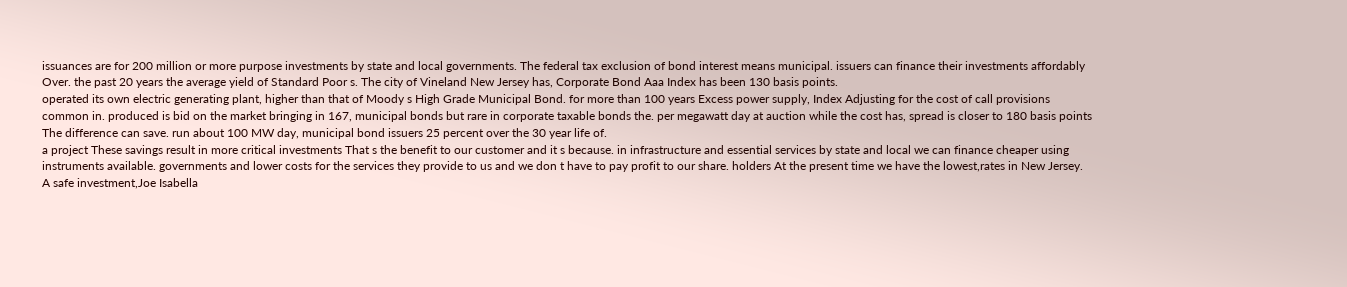issuances are for 200 million or more purpose investments by state and local governments. The federal tax exclusion of bond interest means municipal. issuers can finance their investments affordably Over. the past 20 years the average yield of Standard Poor s. The city of Vineland New Jersey has, Corporate Bond Aaa Index has been 130 basis points.
operated its own electric generating plant, higher than that of Moody s High Grade Municipal Bond. for more than 100 years Excess power supply, Index Adjusting for the cost of call provisions common in. produced is bid on the market bringing in 167, municipal bonds but rare in corporate taxable bonds the. per megawatt day at auction while the cost has, spread is closer to 180 basis points The difference can save. run about 100 MW day, municipal bond issuers 25 percent over the 30 year life of.
a project These savings result in more critical investments That s the benefit to our customer and it s because. in infrastructure and essential services by state and local we can finance cheaper using instruments available. governments and lower costs for the services they provide to us and we don t have to pay profit to our share. holders At the present time we have the lowest,rates in New Jersey. A safe investment,Joe Isabella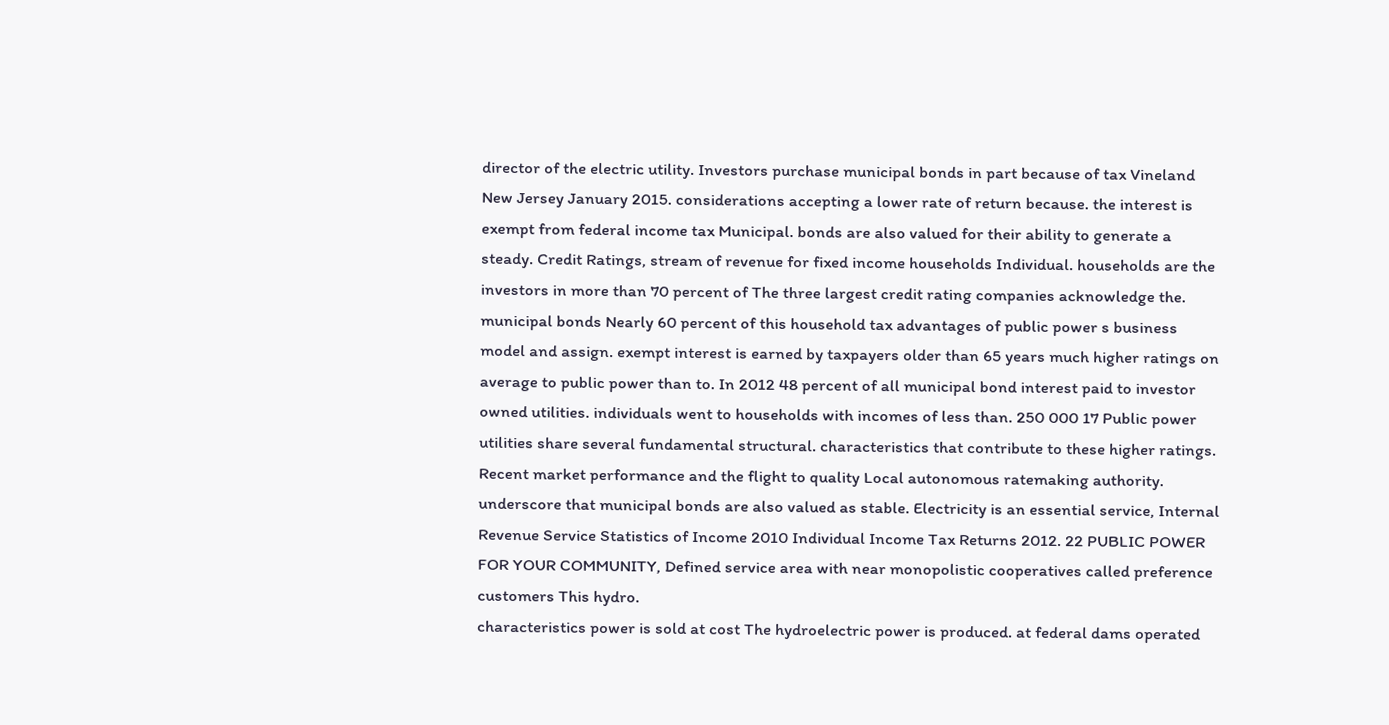director of the electric utility. Investors purchase municipal bonds in part because of tax Vineland New Jersey January 2015. considerations accepting a lower rate of return because. the interest is exempt from federal income tax Municipal. bonds are also valued for their ability to generate a steady. Credit Ratings, stream of revenue for fixed income households Individual. households are the investors in more than 70 percent of The three largest credit rating companies acknowledge the. municipal bonds Nearly 60 percent of this household tax advantages of public power s business model and assign. exempt interest is earned by taxpayers older than 65 years much higher ratings on average to public power than to. In 2012 48 percent of all municipal bond interest paid to investor owned utilities. individuals went to households with incomes of less than. 250 000 17 Public power utilities share several fundamental structural. characteristics that contribute to these higher ratings. Recent market performance and the flight to quality Local autonomous ratemaking authority. underscore that municipal bonds are also valued as stable. Electricity is an essential service, Internal Revenue Service Statistics of Income 2010 Individual Income Tax Returns 2012. 22 PUBLIC POWER FOR YOUR COMMUNITY, Defined service area with near monopolistic cooperatives called preference customers This hydro.
characteristics power is sold at cost The hydroelectric power is produced. at federal dams operated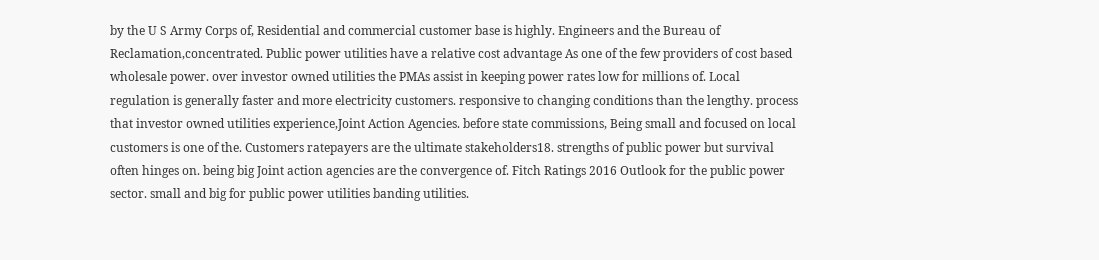by the U S Army Corps of, Residential and commercial customer base is highly. Engineers and the Bureau of Reclamation,concentrated. Public power utilities have a relative cost advantage As one of the few providers of cost based wholesale power. over investor owned utilities the PMAs assist in keeping power rates low for millions of. Local regulation is generally faster and more electricity customers. responsive to changing conditions than the lengthy. process that investor owned utilities experience,Joint Action Agencies. before state commissions, Being small and focused on local customers is one of the. Customers ratepayers are the ultimate stakeholders18. strengths of public power but survival often hinges on. being big Joint action agencies are the convergence of. Fitch Ratings 2016 Outlook for the public power sector. small and big for public power utilities banding utilities.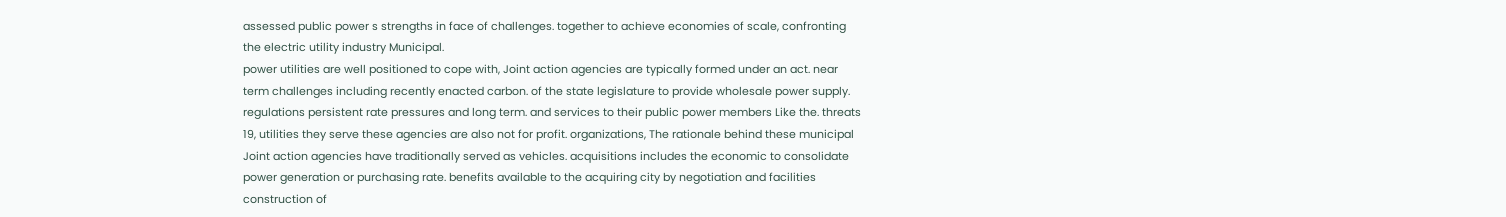assessed public power s strengths in face of challenges. together to achieve economies of scale, confronting the electric utility industry Municipal.
power utilities are well positioned to cope with, Joint action agencies are typically formed under an act. near term challenges including recently enacted carbon. of the state legislature to provide wholesale power supply. regulations persistent rate pressures and long term. and services to their public power members Like the. threats 19, utilities they serve these agencies are also not for profit. organizations, The rationale behind these municipal Joint action agencies have traditionally served as vehicles. acquisitions includes the economic to consolidate power generation or purchasing rate. benefits available to the acquiring city by negotiation and facilities construction of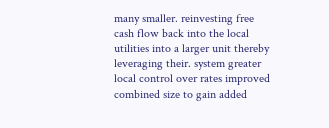many smaller. reinvesting free cash flow back into the local utilities into a larger unit thereby leveraging their. system greater local control over rates improved combined size to gain added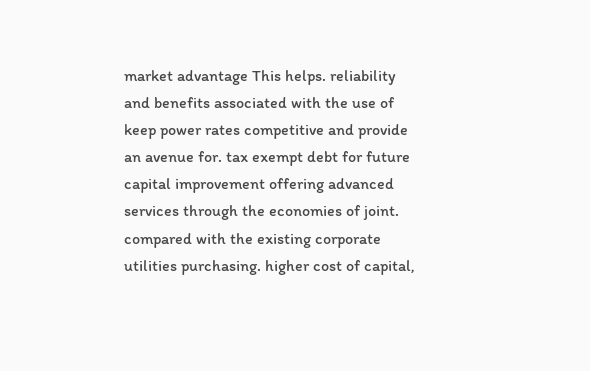market advantage This helps. reliability and benefits associated with the use of keep power rates competitive and provide an avenue for. tax exempt debt for future capital improvement offering advanced services through the economies of joint. compared with the existing corporate utilities purchasing. higher cost of capital,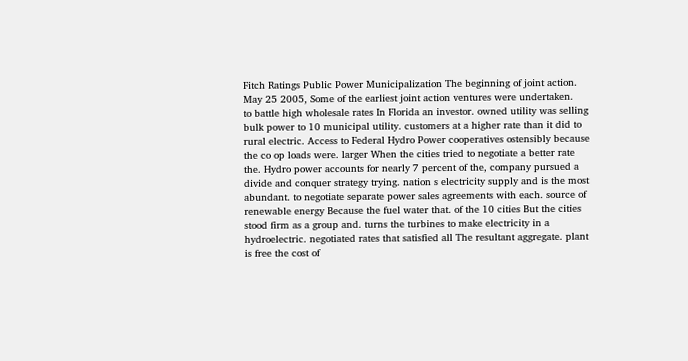Fitch Ratings Public Power Municipalization The beginning of joint action. May 25 2005, Some of the earliest joint action ventures were undertaken.
to battle high wholesale rates In Florida an investor. owned utility was selling bulk power to 10 municipal utility. customers at a higher rate than it did to rural electric. Access to Federal Hydro Power cooperatives ostensibly because the co op loads were. larger When the cities tried to negotiate a better rate the. Hydro power accounts for nearly 7 percent of the, company pursued a divide and conquer strategy trying. nation s electricity supply and is the most abundant. to negotiate separate power sales agreements with each. source of renewable energy Because the fuel water that. of the 10 cities But the cities stood firm as a group and. turns the turbines to make electricity in a hydroelectric. negotiated rates that satisfied all The resultant aggregate. plant is free the cost of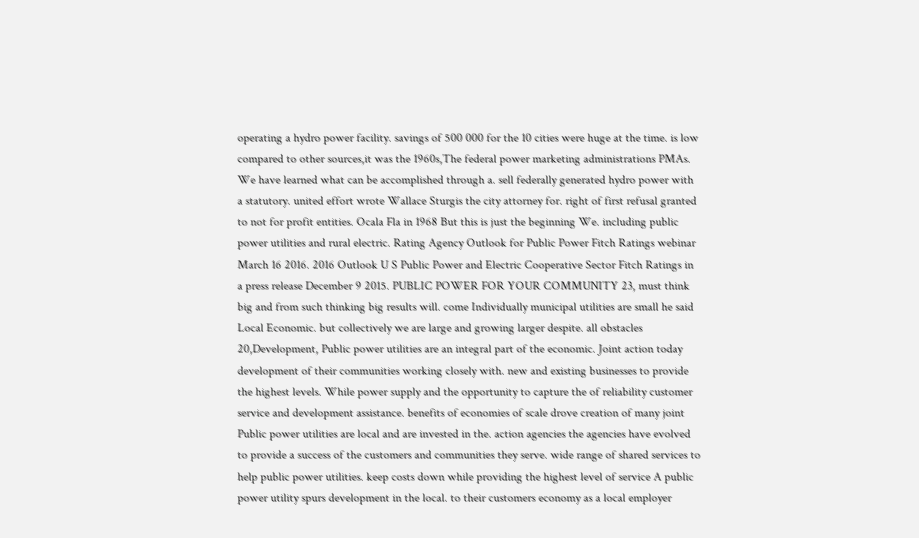operating a hydro power facility. savings of 500 000 for the 10 cities were huge at the time. is low compared to other sources,it was the 1960s,The federal power marketing administrations PMAs. We have learned what can be accomplished through a. sell federally generated hydro power with a statutory. united effort wrote Wallace Sturgis the city attorney for. right of first refusal granted to not for profit entities. Ocala Fla in 1968 But this is just the beginning We. including public power utilities and rural electric. Rating Agency Outlook for Public Power Fitch Ratings webinar March 16 2016. 2016 Outlook U S Public Power and Electric Cooperative Sector Fitch Ratings in a press release December 9 2015. PUBLIC POWER FOR YOUR COMMUNITY 23, must think big and from such thinking big results will. come Individually municipal utilities are small he said Local Economic. but collectively we are large and growing larger despite. all obstacles 20,Development, Public power utilities are an integral part of the economic. Joint action today development of their communities working closely with. new and existing businesses to provide the highest levels. While power supply and the opportunity to capture the of reliability customer service and development assistance. benefits of economies of scale drove creation of many joint Public power utilities are local and are invested in the. action agencies the agencies have evolved to provide a success of the customers and communities they serve. wide range of shared services to help public power utilities. keep costs down while providing the highest level of service A public power utility spurs development in the local. to their customers economy as a local employer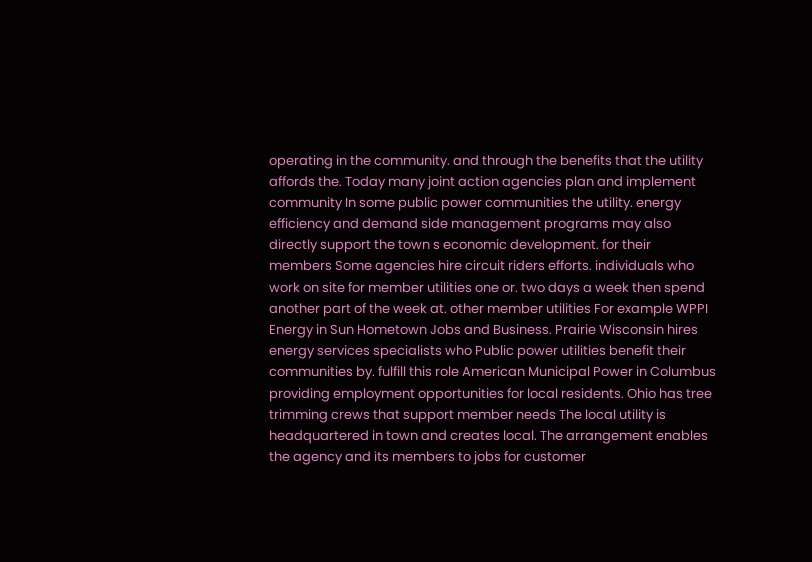operating in the community. and through the benefits that the utility affords the. Today many joint action agencies plan and implement community In some public power communities the utility. energy efficiency and demand side management programs may also directly support the town s economic development. for their members Some agencies hire circuit riders efforts. individuals who work on site for member utilities one or. two days a week then spend another part of the week at. other member utilities For example WPPI Energy in Sun Hometown Jobs and Business. Prairie Wisconsin hires energy services specialists who Public power utilities benefit their communities by. fulfill this role American Municipal Power in Columbus providing employment opportunities for local residents. Ohio has tree trimming crews that support member needs The local utility is headquartered in town and creates local. The arrangement enables the agency and its members to jobs for customer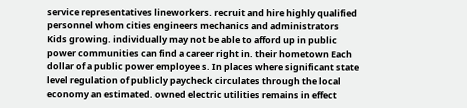service representatives lineworkers. recruit and hire highly qualified personnel whom cities engineers mechanics and administrators Kids growing. individually may not be able to afford up in public power communities can find a career right in. their hometown Each dollar of a public power employee s. In places where significant state level regulation of publicly paycheck circulates through the local economy an estimated. owned electric utilities remains in effect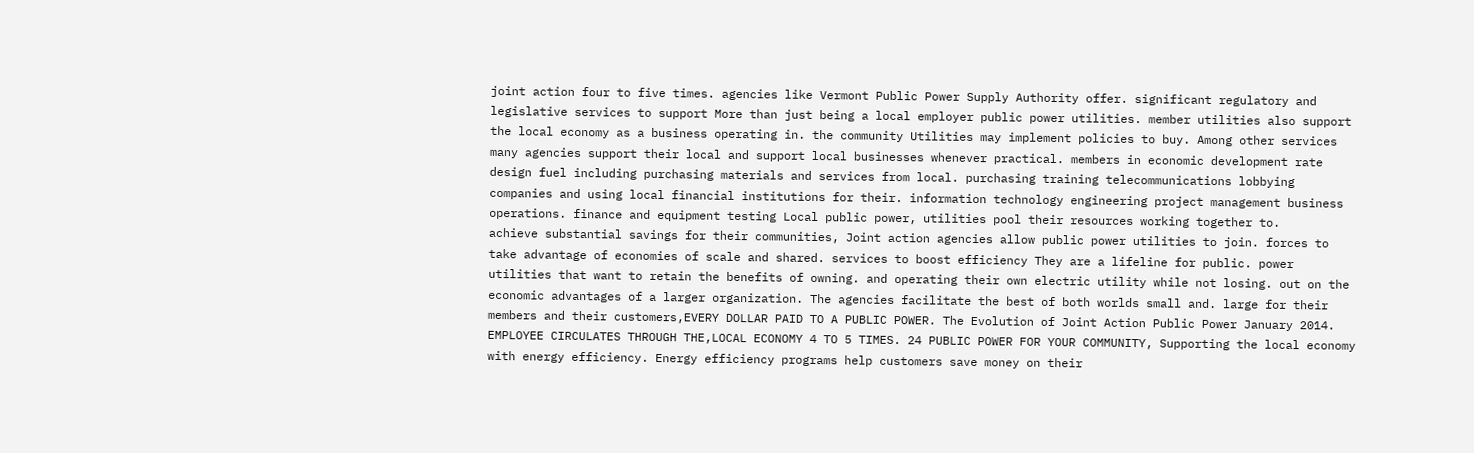joint action four to five times. agencies like Vermont Public Power Supply Authority offer. significant regulatory and legislative services to support More than just being a local employer public power utilities. member utilities also support the local economy as a business operating in. the community Utilities may implement policies to buy. Among other services many agencies support their local and support local businesses whenever practical. members in economic development rate design fuel including purchasing materials and services from local. purchasing training telecommunications lobbying companies and using local financial institutions for their. information technology engineering project management business operations. finance and equipment testing Local public power, utilities pool their resources working together to.
achieve substantial savings for their communities, Joint action agencies allow public power utilities to join. forces to take advantage of economies of scale and shared. services to boost efficiency They are a lifeline for public. power utilities that want to retain the benefits of owning. and operating their own electric utility while not losing. out on the economic advantages of a larger organization. The agencies facilitate the best of both worlds small and. large for their members and their customers,EVERY DOLLAR PAID TO A PUBLIC POWER. The Evolution of Joint Action Public Power January 2014. EMPLOYEE CIRCULATES THROUGH THE,LOCAL ECONOMY 4 TO 5 TIMES. 24 PUBLIC POWER FOR YOUR COMMUNITY, Supporting the local economy with energy efficiency. Energy efficiency programs help customers save money on their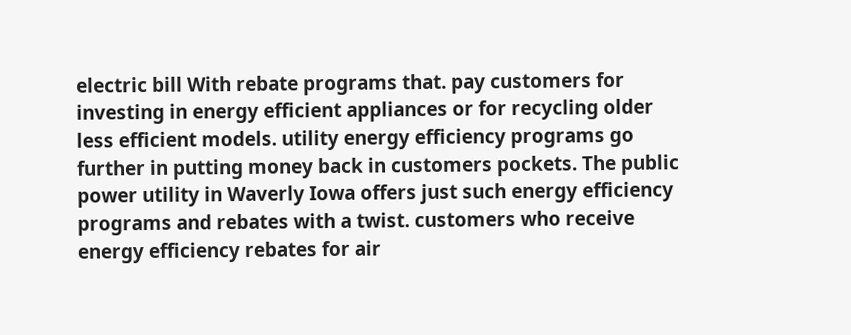electric bill With rebate programs that. pay customers for investing in energy efficient appliances or for recycling older less efficient models. utility energy efficiency programs go further in putting money back in customers pockets. The public power utility in Waverly Iowa offers just such energy efficiency programs and rebates with a twist. customers who receive energy efficiency rebates for air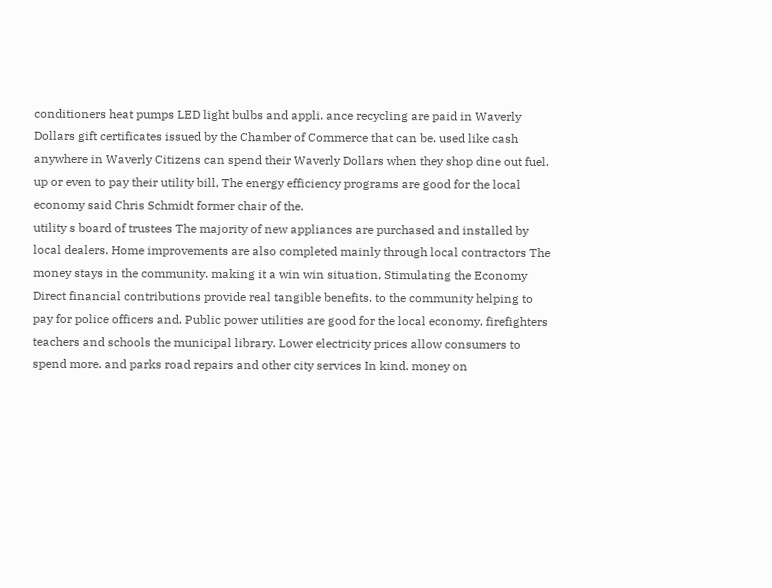conditioners heat pumps LED light bulbs and appli. ance recycling are paid in Waverly Dollars gift certificates issued by the Chamber of Commerce that can be. used like cash anywhere in Waverly Citizens can spend their Waverly Dollars when they shop dine out fuel. up or even to pay their utility bill, The energy efficiency programs are good for the local economy said Chris Schmidt former chair of the.
utility s board of trustees The majority of new appliances are purchased and installed by local dealers. Home improvements are also completed mainly through local contractors The money stays in the community. making it a win win situation, Stimulating the Economy Direct financial contributions provide real tangible benefits. to the community helping to pay for police officers and. Public power utilities are good for the local economy. firefighters teachers and schools the municipal library. Lower electricity prices allow consumers to spend more. and parks road repairs and other city services In kind. money on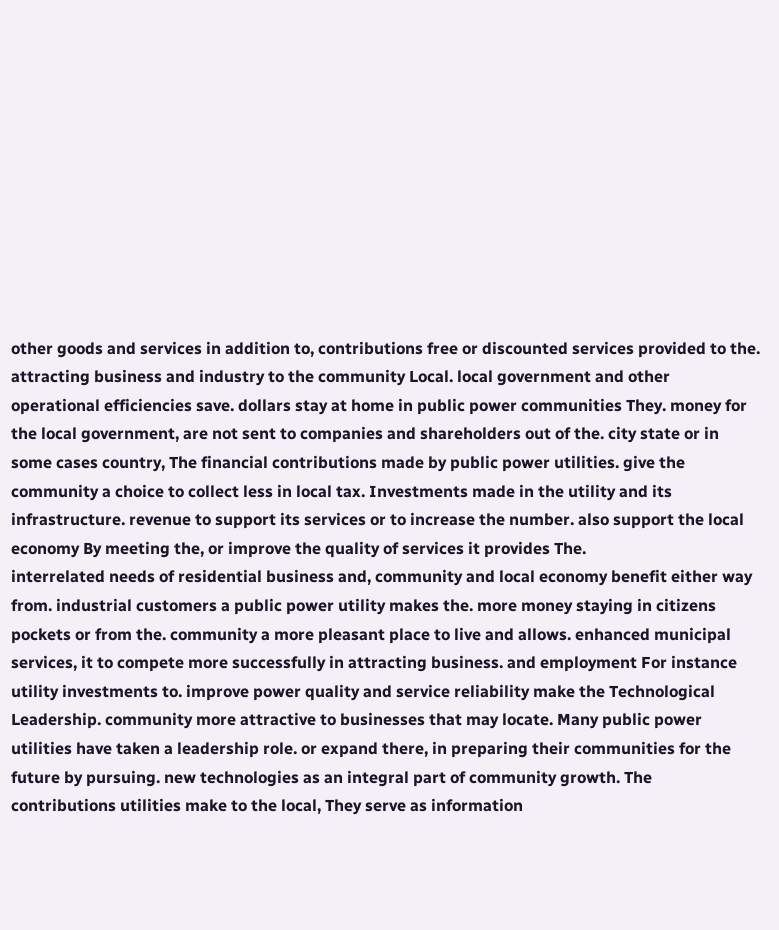other goods and services in addition to, contributions free or discounted services provided to the. attracting business and industry to the community Local. local government and other operational efficiencies save. dollars stay at home in public power communities They. money for the local government, are not sent to companies and shareholders out of the. city state or in some cases country, The financial contributions made by public power utilities. give the community a choice to collect less in local tax. Investments made in the utility and its infrastructure. revenue to support its services or to increase the number. also support the local economy By meeting the, or improve the quality of services it provides The.
interrelated needs of residential business and, community and local economy benefit either way from. industrial customers a public power utility makes the. more money staying in citizens pockets or from the. community a more pleasant place to live and allows. enhanced municipal services, it to compete more successfully in attracting business. and employment For instance utility investments to. improve power quality and service reliability make the Technological Leadership. community more attractive to businesses that may locate. Many public power utilities have taken a leadership role. or expand there, in preparing their communities for the future by pursuing. new technologies as an integral part of community growth. The contributions utilities make to the local, They serve as information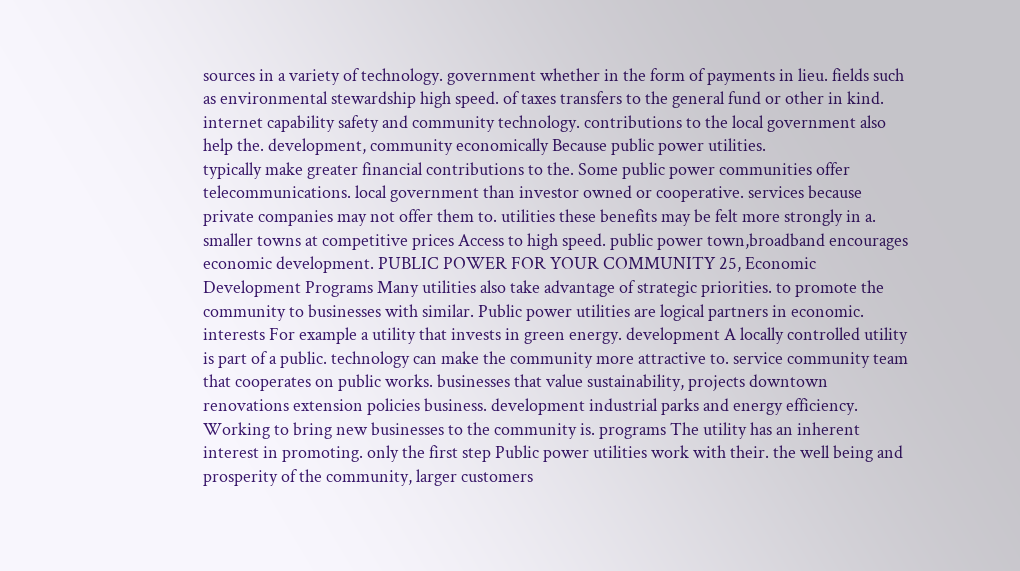sources in a variety of technology. government whether in the form of payments in lieu. fields such as environmental stewardship high speed. of taxes transfers to the general fund or other in kind. internet capability safety and community technology. contributions to the local government also help the. development, community economically Because public power utilities.
typically make greater financial contributions to the. Some public power communities offer telecommunications. local government than investor owned or cooperative. services because private companies may not offer them to. utilities these benefits may be felt more strongly in a. smaller towns at competitive prices Access to high speed. public power town,broadband encourages economic development. PUBLIC POWER FOR YOUR COMMUNITY 25, Economic Development Programs Many utilities also take advantage of strategic priorities. to promote the community to businesses with similar. Public power utilities are logical partners in economic. interests For example a utility that invests in green energy. development A locally controlled utility is part of a public. technology can make the community more attractive to. service community team that cooperates on public works. businesses that value sustainability, projects downtown renovations extension policies business. development industrial parks and energy efficiency. Working to bring new businesses to the community is. programs The utility has an inherent interest in promoting. only the first step Public power utilities work with their. the well being and prosperity of the community, larger customers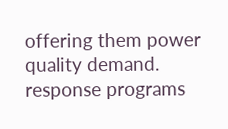offering them power quality demand. response programs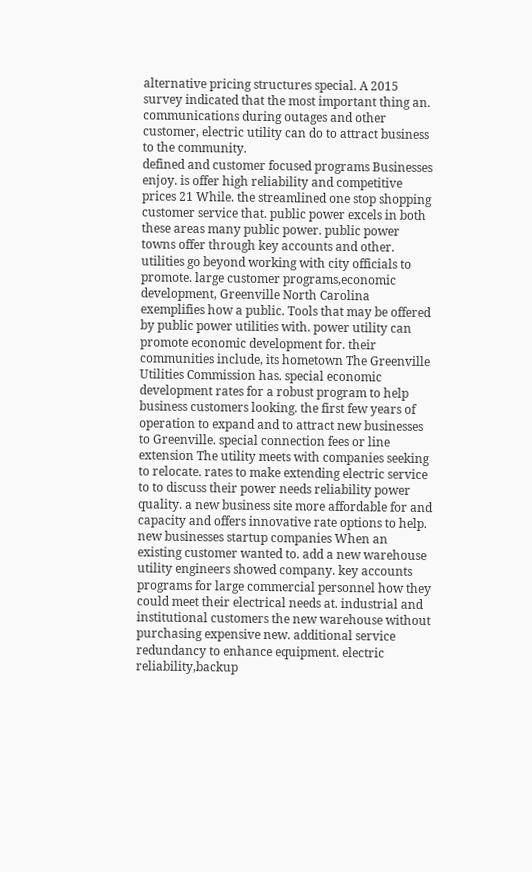alternative pricing structures special. A 2015 survey indicated that the most important thing an. communications during outages and other customer, electric utility can do to attract business to the community.
defined and customer focused programs Businesses enjoy. is offer high reliability and competitive prices 21 While. the streamlined one stop shopping customer service that. public power excels in both these areas many public power. public power towns offer through key accounts and other. utilities go beyond working with city officials to promote. large customer programs,economic development, Greenville North Carolina exemplifies how a public. Tools that may be offered by public power utilities with. power utility can promote economic development for. their communities include, its hometown The Greenville Utilities Commission has. special economic development rates for a robust program to help business customers looking. the first few years of operation to expand and to attract new businesses to Greenville. special connection fees or line extension The utility meets with companies seeking to relocate. rates to make extending electric service to to discuss their power needs reliability power quality. a new business site more affordable for and capacity and offers innovative rate options to help. new businesses startup companies When an existing customer wanted to. add a new warehouse utility engineers showed company. key accounts programs for large commercial personnel how they could meet their electrical needs at. industrial and institutional customers the new warehouse without purchasing expensive new. additional service redundancy to enhance equipment. electric reliability,backup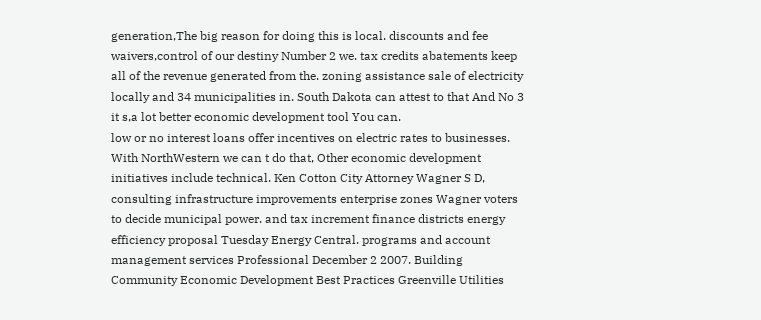generation,The big reason for doing this is local. discounts and fee waivers,control of our destiny Number 2 we. tax credits abatements keep all of the revenue generated from the. zoning assistance sale of electricity locally and 34 municipalities in. South Dakota can attest to that And No 3 it s,a lot better economic development tool You can.
low or no interest loans offer incentives on electric rates to businesses. With NorthWestern we can t do that, Other economic development initiatives include technical. Ken Cotton City Attorney Wagner S D, consulting infrastructure improvements enterprise zones Wagner voters to decide municipal power. and tax increment finance districts energy efficiency proposal Tuesday Energy Central. programs and account management services Professional December 2 2007. Building Community Economic Development Best Practices Greenville Utilities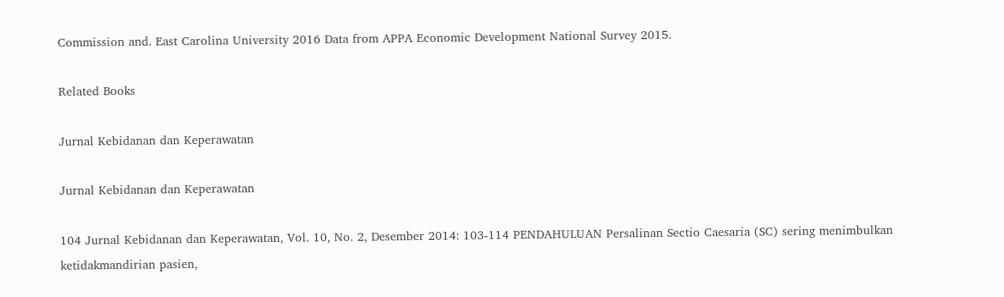Commission and. East Carolina University 2016 Data from APPA Economic Development National Survey 2015.

Related Books

Jurnal Kebidanan dan Keperawatan

Jurnal Kebidanan dan Keperawatan

104 Jurnal Kebidanan dan Keperawatan, Vol. 10, No. 2, Desember 2014: 103-114 PENDAHULUAN Persalinan Sectio Caesaria (SC) sering menimbulkan ketidakmandirian pasien,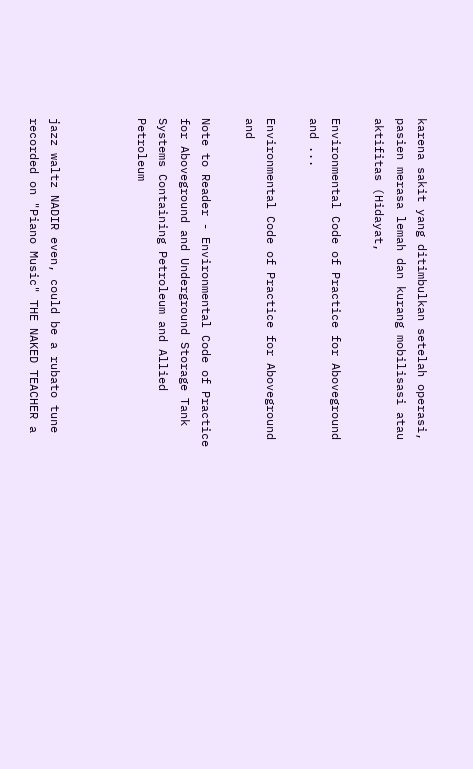karena sakit yang ditimbulkan setelah operasi, pasien merasa lemah dan kurang mobilisasi atau aktifitas (Hidayat,

Environmental Code of Practice for Aboveground and ...

Environmental Code of Practice for Aboveground and

Note to Reader - Environmental Code of Practice for Aboveground and Underground Storage Tank Systems Containing Petroleum and Allied Petroleum



jazz waltz NADIR even, could be a rubato tune recorded on "Piano Music" THE NAKED TEACHER a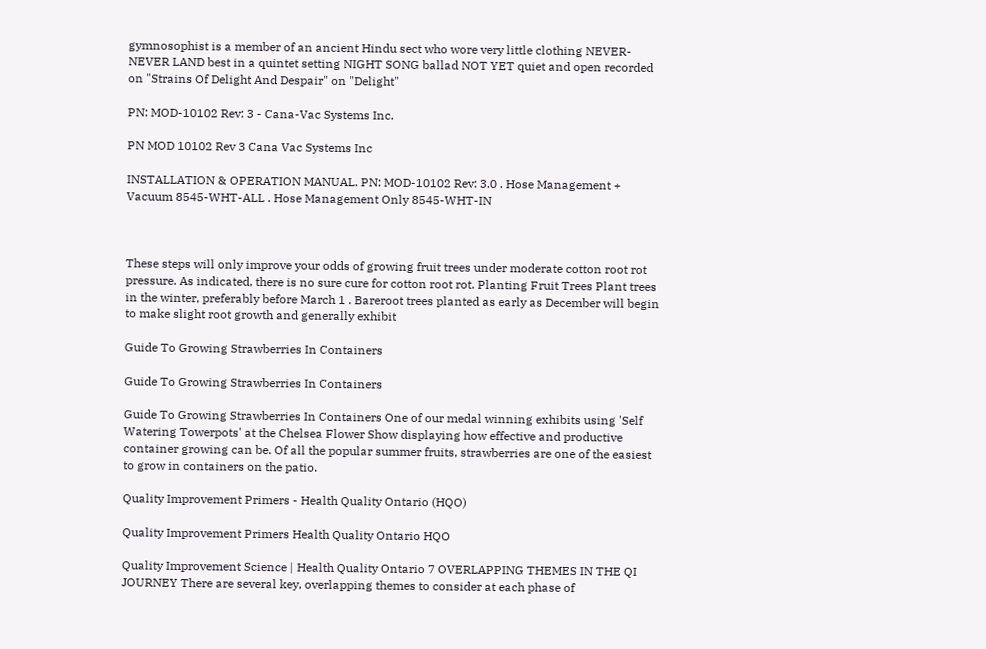gymnosophist is a member of an ancient Hindu sect who wore very little clothing NEVER-NEVER LAND best in a quintet setting NIGHT SONG ballad NOT YET quiet and open recorded on "Strains Of Delight And Despair" on "Delight"

PN: MOD-10102 Rev: 3 - Cana-Vac Systems Inc.

PN MOD 10102 Rev 3 Cana Vac Systems Inc

INSTALLATION & OPERATION MANUAL. PN: MOD-10102 Rev: 3.0 . Hose Management + Vacuum 8545-WHT-ALL . Hose Management Only 8545-WHT-IN



These steps will only improve your odds of growing fruit trees under moderate cotton root rot pressure. As indicated, there is no sure cure for cotton root rot. Planting Fruit Trees Plant trees in the winter, preferably before March 1 . Bareroot trees planted as early as December will begin to make slight root growth and generally exhibit

Guide To Growing Strawberries In Containers

Guide To Growing Strawberries In Containers

Guide To Growing Strawberries In Containers One of our medal winning exhibits using 'Self Watering Towerpots' at the Chelsea Flower Show displaying how effective and productive container growing can be. Of all the popular summer fruits, strawberries are one of the easiest to grow in containers on the patio.

Quality Improvement Primers - Health Quality Ontario (HQO)

Quality Improvement Primers Health Quality Ontario HQO

Quality Improvement Science | Health Quality Ontario 7 OVERLAPPING THEMES IN THE QI JOURNEY There are several key, overlapping themes to consider at each phase of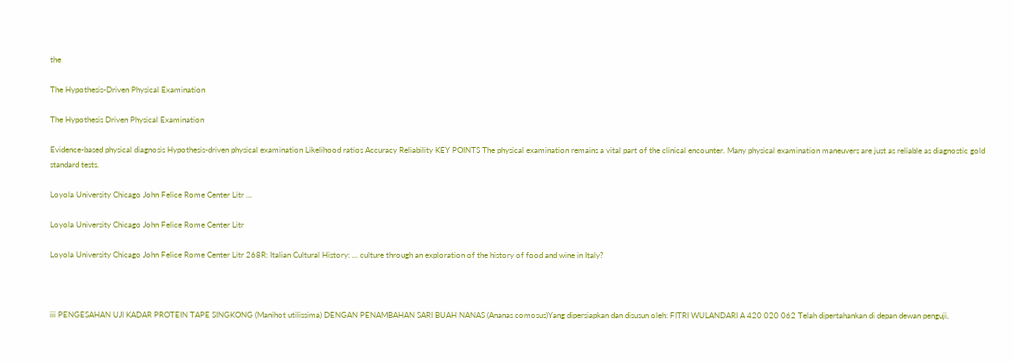the

The Hypothesis-Driven Physical Examination

The Hypothesis Driven Physical Examination

Evidence-based physical diagnosis Hypothesis-driven physical examination Likelihood ratios Accuracy Reliability KEY POINTS The physical examination remains a vital part of the clinical encounter. Many physical examination maneuvers are just as reliable as diagnostic gold standard tests.

Loyola University Chicago John Felice Rome Center Litr ...

Loyola University Chicago John Felice Rome Center Litr

Loyola University Chicago John Felice Rome Center Litr 268R: Italian Cultural History: ... culture through an exploration of the history of food and wine in Italy?



iii PENGESAHAN UJI KADAR PROTEIN TAPE SINGKONG (Manihot utilissima) DENGAN PENAMBAHAN SARI BUAH NANAS (Ananas comosus)Yang dipersiapkan dan disusun oleh: FITRI WULANDARI A 420 020 062 Telah dipertahankan di depan dewan penguji,